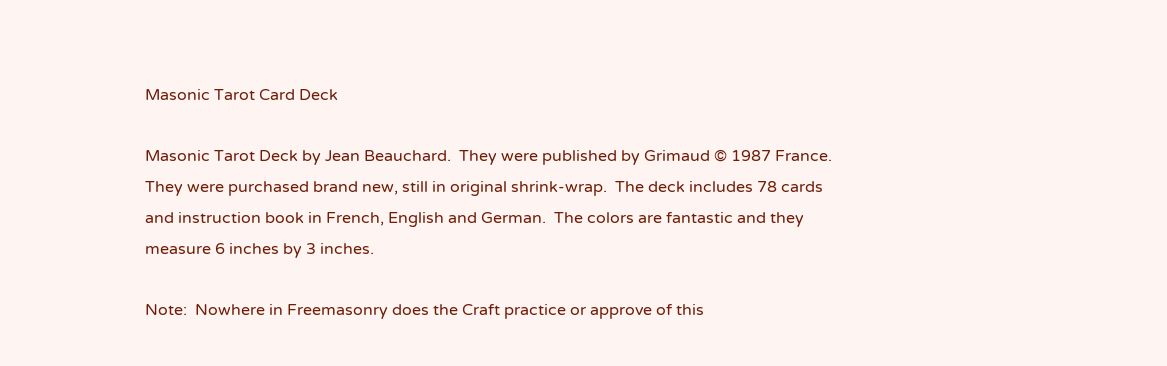Masonic Tarot Card Deck

Masonic Tarot Deck by Jean Beauchard.  They were published by Grimaud © 1987 France.  They were purchased brand new, still in original shrink-wrap.  The deck includes 78 cards and instruction book in French, English and German.  The colors are fantastic and they measure 6 inches by 3 inches.

Note:  Nowhere in Freemasonry does the Craft practice or approve of this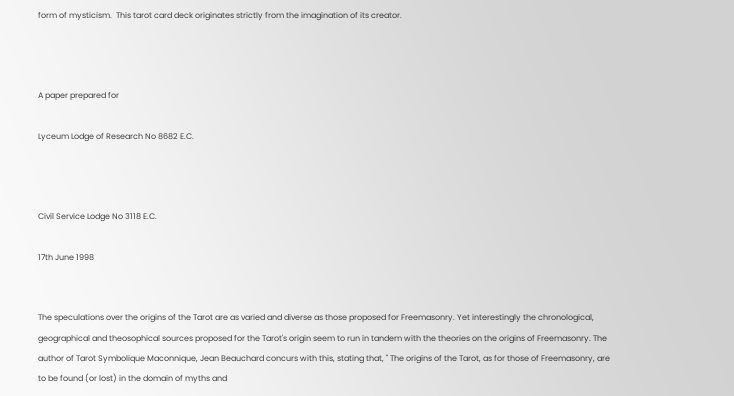form of mysticism.  This tarot card deck originates strictly from the imagination of its creator.



A paper prepared for

Lyceum Lodge of Research No 8682 E.C.



Civil Service Lodge No 3118 E.C.

17th June 1998


The speculations over the origins of the Tarot are as varied and diverse as those proposed for Freemasonry. Yet interestingly the chronological, geographical and theosophical sources proposed for the Tarot's origin seem to run in tandem with the theories on the origins of Freemasonry. The author of Tarot Symbolique Maconnique, Jean Beauchard concurs with this, stating that, " The origins of the Tarot, as for those of Freemasonry, are to be found (or lost) in the domain of myths and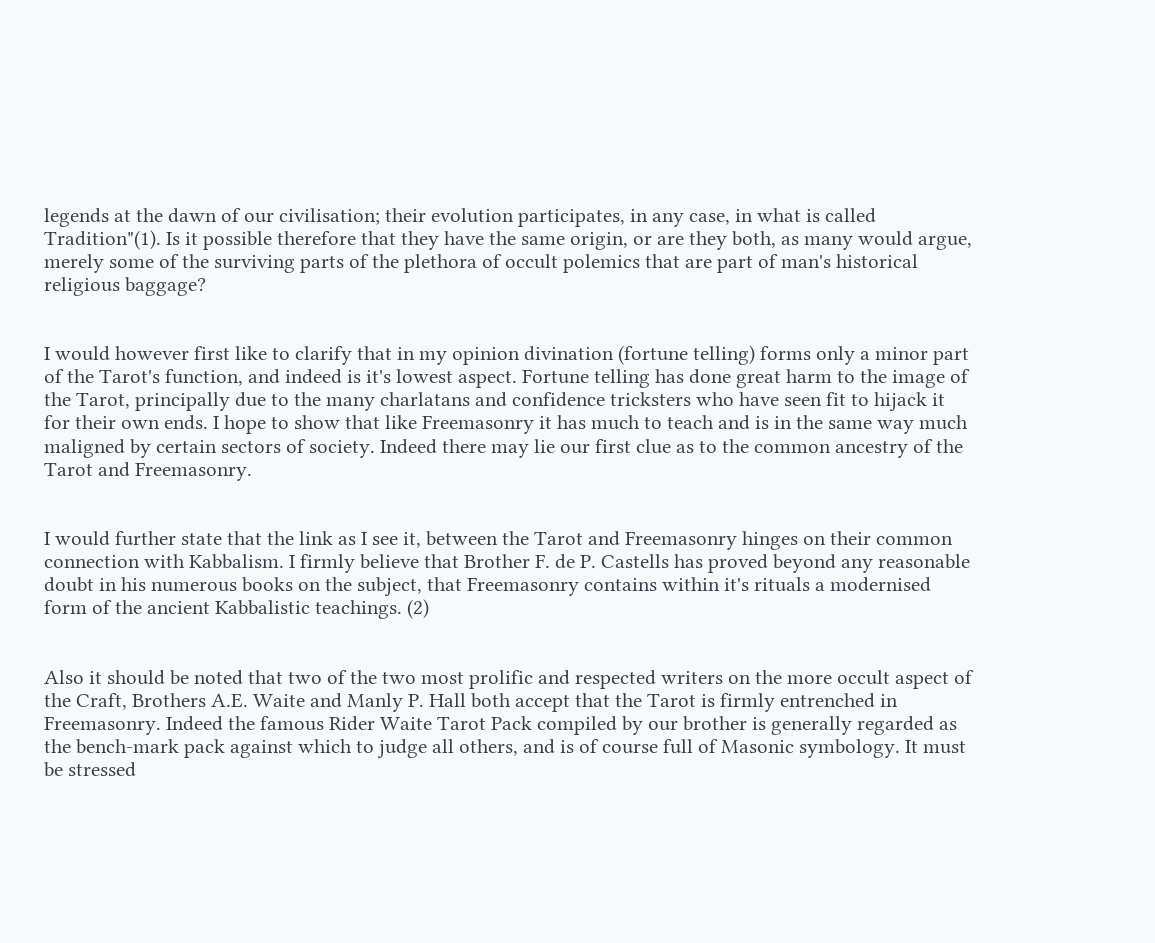legends at the dawn of our civilisation; their evolution participates, in any case, in what is called Tradition"(1). Is it possible therefore that they have the same origin, or are they both, as many would argue, merely some of the surviving parts of the plethora of occult polemics that are part of man's historical religious baggage?


I would however first like to clarify that in my opinion divination (fortune telling) forms only a minor part of the Tarot's function, and indeed is it's lowest aspect. Fortune telling has done great harm to the image of the Tarot, principally due to the many charlatans and confidence tricksters who have seen fit to hijack it for their own ends. I hope to show that like Freemasonry it has much to teach and is in the same way much maligned by certain sectors of society. Indeed there may lie our first clue as to the common ancestry of the Tarot and Freemasonry.


I would further state that the link as I see it, between the Tarot and Freemasonry hinges on their common connection with Kabbalism. I firmly believe that Brother F. de P. Castells has proved beyond any reasonable doubt in his numerous books on the subject, that Freemasonry contains within it's rituals a modernised form of the ancient Kabbalistic teachings. (2)


Also it should be noted that two of the two most prolific and respected writers on the more occult aspect of the Craft, Brothers A.E. Waite and Manly P. Hall both accept that the Tarot is firmly entrenched in Freemasonry. Indeed the famous Rider Waite Tarot Pack compiled by our brother is generally regarded as the bench-mark pack against which to judge all others, and is of course full of Masonic symbology. It must be stressed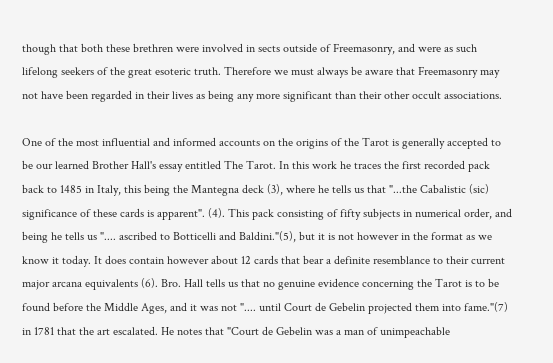though that both these brethren were involved in sects outside of Freemasonry, and were as such lifelong seekers of the great esoteric truth. Therefore we must always be aware that Freemasonry may not have been regarded in their lives as being any more significant than their other occult associations.

One of the most influential and informed accounts on the origins of the Tarot is generally accepted to be our learned Brother Hall's essay entitled The Tarot. In this work he traces the first recorded pack back to 1485 in Italy, this being the Mantegna deck (3), where he tells us that "...the Cabalistic (sic) significance of these cards is apparent". (4). This pack consisting of fifty subjects in numerical order, and being he tells us ".... ascribed to Botticelli and Baldini."(5), but it is not however in the format as we know it today. It does contain however about 12 cards that bear a definite resemblance to their current major arcana equivalents (6). Bro. Hall tells us that no genuine evidence concerning the Tarot is to be found before the Middle Ages, and it was not ".... until Court de Gebelin projected them into fame."(7) in 1781 that the art escalated. He notes that "Court de Gebelin was a man of unimpeachable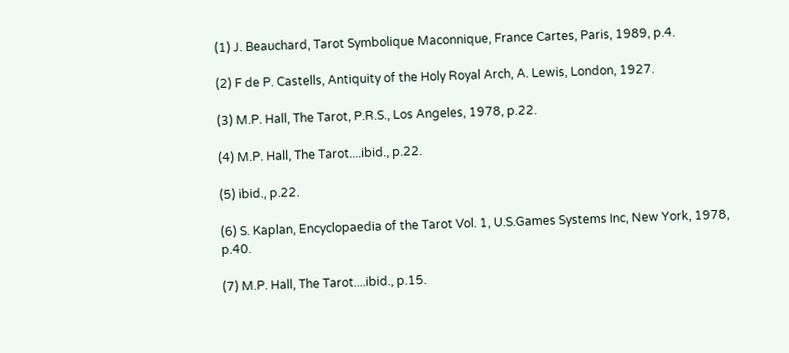(1) J. Beauchard, Tarot Symbolique Maconnique, France Cartes, Paris, 1989, p.4.

(2) F de P. Castells, Antiquity of the Holy Royal Arch, A. Lewis, London, 1927.

(3) M.P. Hall, The Tarot, P.R.S., Los Angeles, 1978, p.22.

(4) M.P. Hall, The Tarot....ibid., p.22.

(5) ibid., p.22.

(6) S. Kaplan, Encyclopaedia of the Tarot Vol. 1, U.S.Games Systems Inc, New York, 1978,            p.40.

(7) M.P. Hall, The Tarot....ibid., p.15.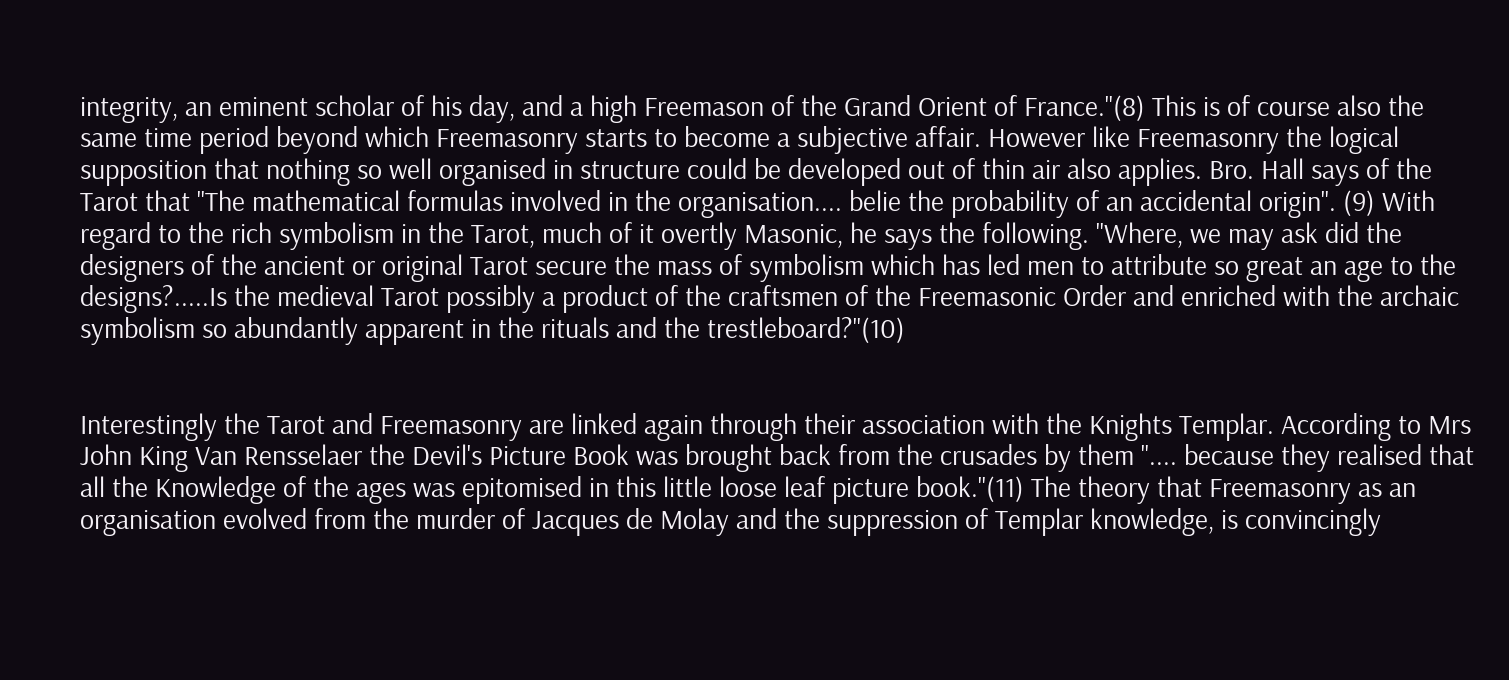integrity, an eminent scholar of his day, and a high Freemason of the Grand Orient of France."(8) This is of course also the same time period beyond which Freemasonry starts to become a subjective affair. However like Freemasonry the logical supposition that nothing so well organised in structure could be developed out of thin air also applies. Bro. Hall says of the Tarot that "The mathematical formulas involved in the organisation.... belie the probability of an accidental origin". (9) With regard to the rich symbolism in the Tarot, much of it overtly Masonic, he says the following. "Where, we may ask did the designers of the ancient or original Tarot secure the mass of symbolism which has led men to attribute so great an age to the designs?.....Is the medieval Tarot possibly a product of the craftsmen of the Freemasonic Order and enriched with the archaic symbolism so abundantly apparent in the rituals and the trestleboard?"(10)


Interestingly the Tarot and Freemasonry are linked again through their association with the Knights Templar. According to Mrs John King Van Rensselaer the Devil's Picture Book was brought back from the crusades by them ".... because they realised that all the Knowledge of the ages was epitomised in this little loose leaf picture book."(11) The theory that Freemasonry as an organisation evolved from the murder of Jacques de Molay and the suppression of Templar knowledge, is convincingly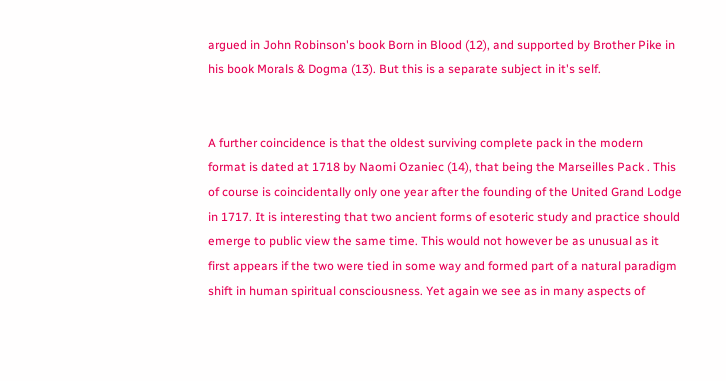argued in John Robinson's book Born in Blood (12), and supported by Brother Pike in his book Morals & Dogma (13). But this is a separate subject in it's self.


A further coincidence is that the oldest surviving complete pack in the modern format is dated at 1718 by Naomi Ozaniec (14), that being the Marseilles Pack . This of course is coincidentally only one year after the founding of the United Grand Lodge in 1717. It is interesting that two ancient forms of esoteric study and practice should emerge to public view the same time. This would not however be as unusual as it first appears if the two were tied in some way and formed part of a natural paradigm shift in human spiritual consciousness. Yet again we see as in many aspects of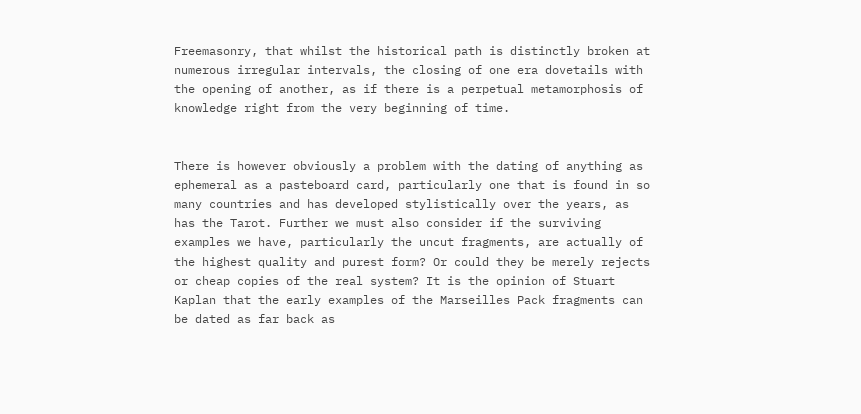Freemasonry, that whilst the historical path is distinctly broken at numerous irregular intervals, the closing of one era dovetails with the opening of another, as if there is a perpetual metamorphosis of knowledge right from the very beginning of time.


There is however obviously a problem with the dating of anything as ephemeral as a pasteboard card, particularly one that is found in so many countries and has developed stylistically over the years, as has the Tarot. Further we must also consider if the surviving examples we have, particularly the uncut fragments, are actually of the highest quality and purest form? Or could they be merely rejects or cheap copies of the real system? It is the opinion of Stuart Kaplan that the early examples of the Marseilles Pack fragments can be dated as far back as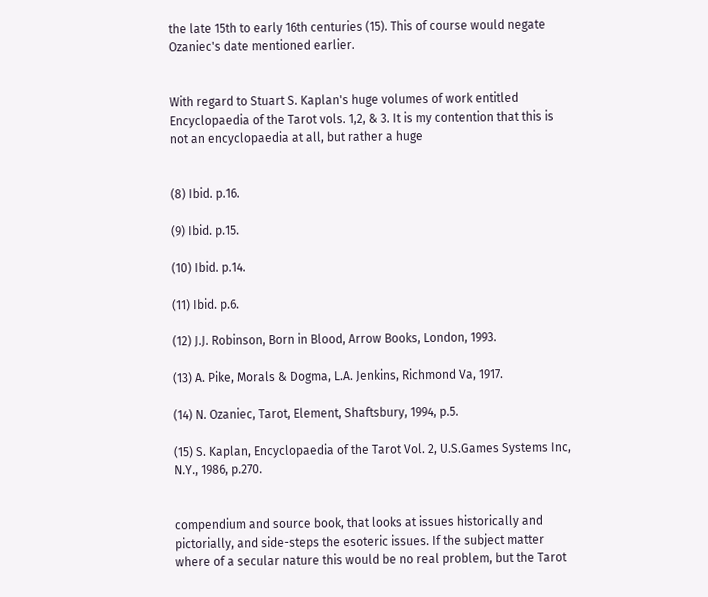the late 15th to early 16th centuries (15). This of course would negate Ozaniec's date mentioned earlier.


With regard to Stuart S. Kaplan's huge volumes of work entitled Encyclopaedia of the Tarot vols. 1,2, & 3. It is my contention that this is not an encyclopaedia at all, but rather a huge


(8) Ibid. p.16.

(9) Ibid. p.15.

(10) Ibid. p.14.

(11) Ibid. p.6.

(12) J.J. Robinson, Born in Blood, Arrow Books, London, 1993.

(13) A. Pike, Morals & Dogma, L.A. Jenkins, Richmond Va, 1917.

(14) N. Ozaniec, Tarot, Element, Shaftsbury, 1994, p.5.

(15) S. Kaplan, Encyclopaedia of the Tarot Vol. 2, U.S.Games Systems Inc, N.Y., 1986, p.270.


compendium and source book, that looks at issues historically and pictorially, and side-steps the esoteric issues. If the subject matter where of a secular nature this would be no real problem, but the Tarot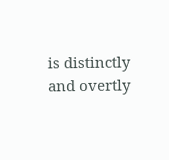is distinctly and overtly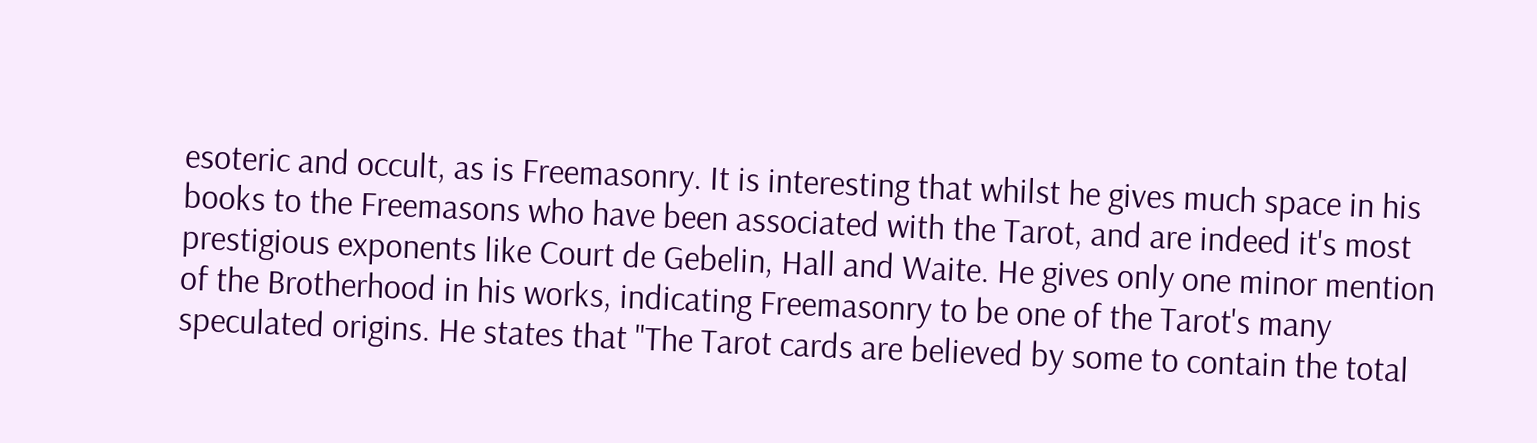esoteric and occult, as is Freemasonry. It is interesting that whilst he gives much space in his books to the Freemasons who have been associated with the Tarot, and are indeed it's most prestigious exponents like Court de Gebelin, Hall and Waite. He gives only one minor mention of the Brotherhood in his works, indicating Freemasonry to be one of the Tarot's many speculated origins. He states that "The Tarot cards are believed by some to contain the total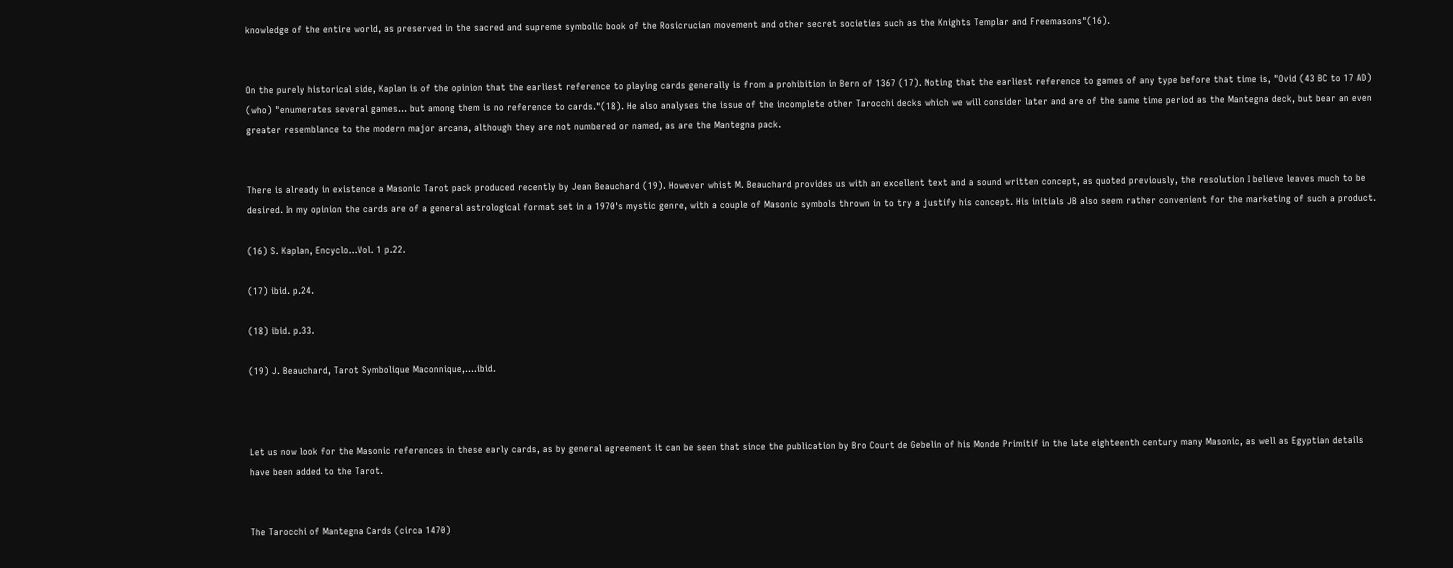knowledge of the entire world, as preserved in the sacred and supreme symbolic book of the Rosicrucian movement and other secret societies such as the Knights Templar and Freemasons"(16).


On the purely historical side, Kaplan is of the opinion that the earliest reference to playing cards generally is from a prohibition in Bern of 1367 (17). Noting that the earliest reference to games of any type before that time is, "Ovid (43 BC to 17 AD) (who) "enumerates several games... but among them is no reference to cards."(18). He also analyses the issue of the incomplete other Tarocchi decks which we will consider later and are of the same time period as the Mantegna deck, but bear an even greater resemblance to the modern major arcana, although they are not numbered or named, as are the Mantegna pack.


There is already in existence a Masonic Tarot pack produced recently by Jean Beauchard (19). However whist M. Beauchard provides us with an excellent text and a sound written concept, as quoted previously, the resolution I believe leaves much to be desired. In my opinion the cards are of a general astrological format set in a 1970's mystic genre, with a couple of Masonic symbols thrown in to try a justify his concept. His initials JB also seem rather convenient for the marketing of such a product.

(16) S. Kaplan, Encyclo...Vol. 1 p.22.

(17) ibid. p.24.

(18) ibid. p.33.

(19) J. Beauchard, Tarot Symbolique Maconnique,....ibid.



Let us now look for the Masonic references in these early cards, as by general agreement it can be seen that since the publication by Bro Court de Gebelin of his Monde Primitif in the late eighteenth century many Masonic, as well as Egyptian details have been added to the Tarot.


The Tarocchi of Mantegna Cards (circa 1470)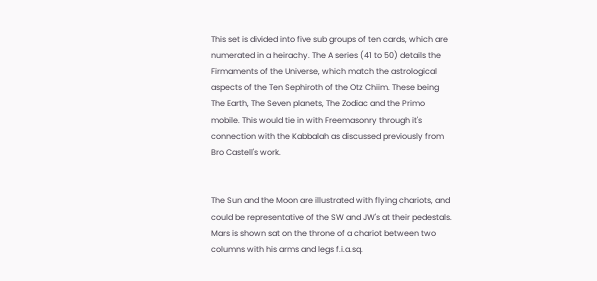This set is divided into five sub groups of ten cards, which are numerated in a heirachy. The A series (41 to 50) details the Firmaments of the Universe, which match the astrological aspects of the Ten Sephiroth of the Otz Chiim. These being The Earth, The Seven planets, The Zodiac and the Primo mobile. This would tie in with Freemasonry through it's connection with the Kabbalah as discussed previously from Bro Castell's work.


The Sun and the Moon are illustrated with flying chariots, and could be representative of the SW and JW's at their pedestals.  Mars is shown sat on the throne of a chariot between two columns with his arms and legs f.i.a.sq.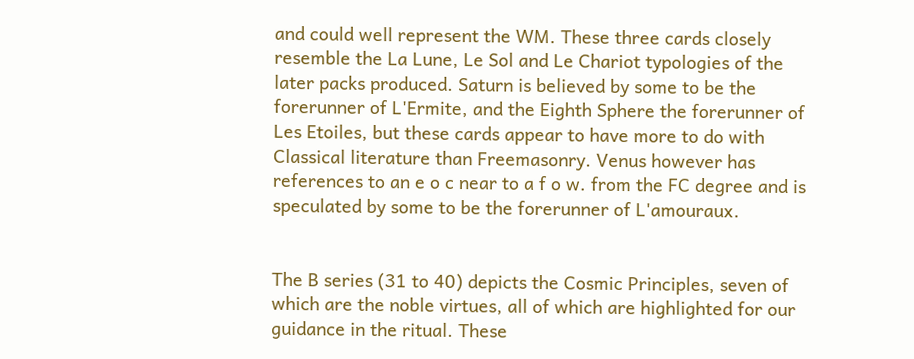and could well represent the WM. These three cards closely resemble the La Lune, Le Sol and Le Chariot typologies of the later packs produced. Saturn is believed by some to be the forerunner of L'Ermite, and the Eighth Sphere the forerunner of Les Etoiles, but these cards appear to have more to do with Classical literature than Freemasonry. Venus however has references to an e o c near to a f o w. from the FC degree and is speculated by some to be the forerunner of L'amouraux.


The B series (31 to 40) depicts the Cosmic Principles, seven of which are the noble virtues, all of which are highlighted for our guidance in the ritual. These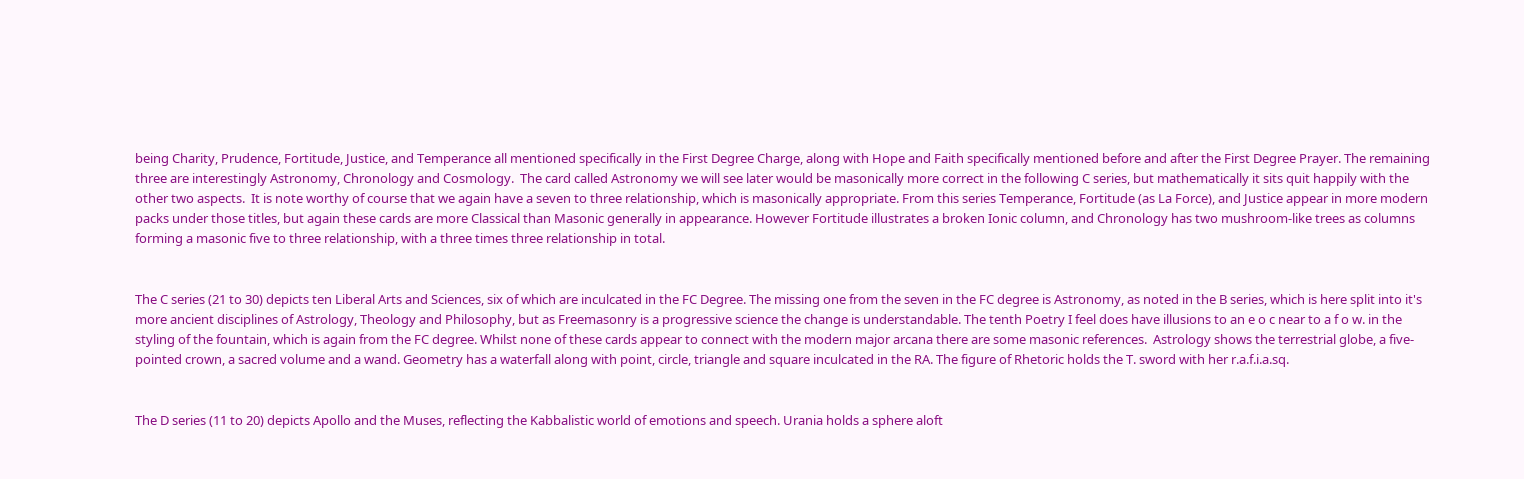being Charity, Prudence, Fortitude, Justice, and Temperance all mentioned specifically in the First Degree Charge, along with Hope and Faith specifically mentioned before and after the First Degree Prayer. The remaining three are interestingly Astronomy, Chronology and Cosmology.  The card called Astronomy we will see later would be masonically more correct in the following C series, but mathematically it sits quit happily with the other two aspects.  It is note worthy of course that we again have a seven to three relationship, which is masonically appropriate. From this series Temperance, Fortitude (as La Force), and Justice appear in more modern packs under those titles, but again these cards are more Classical than Masonic generally in appearance. However Fortitude illustrates a broken Ionic column, and Chronology has two mushroom-like trees as columns forming a masonic five to three relationship, with a three times three relationship in total.


The C series (21 to 30) depicts ten Liberal Arts and Sciences, six of which are inculcated in the FC Degree. The missing one from the seven in the FC degree is Astronomy, as noted in the B series, which is here split into it's more ancient disciplines of Astrology, Theology and Philosophy, but as Freemasonry is a progressive science the change is understandable. The tenth Poetry I feel does have illusions to an e o c near to a f o w. in the styling of the fountain, which is again from the FC degree. Whilst none of these cards appear to connect with the modern major arcana there are some masonic references.  Astrology shows the terrestrial globe, a five-pointed crown, a sacred volume and a wand. Geometry has a waterfall along with point, circle, triangle and square inculcated in the RA. The figure of Rhetoric holds the T. sword with her r.a.f.i.a.sq.


The D series (11 to 20) depicts Apollo and the Muses, reflecting the Kabbalistic world of emotions and speech. Urania holds a sphere aloft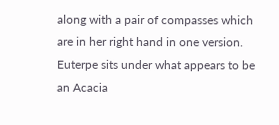along with a pair of compasses which are in her right hand in one version. Euterpe sits under what appears to be an Acacia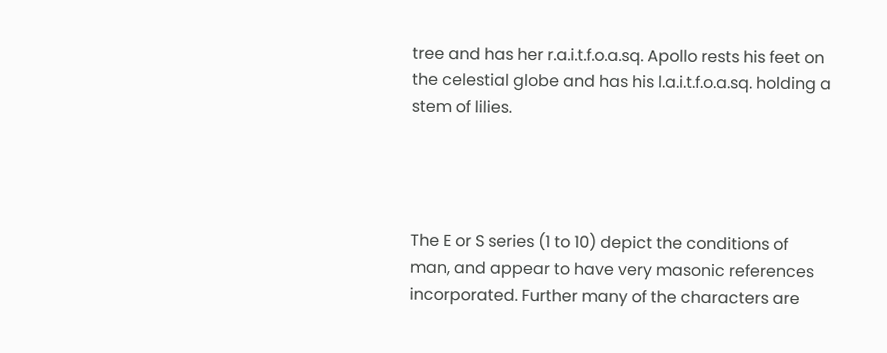tree and has her r.a.i.t.f.o.a.sq. Apollo rests his feet on the celestial globe and has his l.a.i.t.f.o.a.sq. holding a stem of lilies.




The E or S series (1 to 10) depict the conditions of man, and appear to have very masonic references incorporated. Further many of the characters are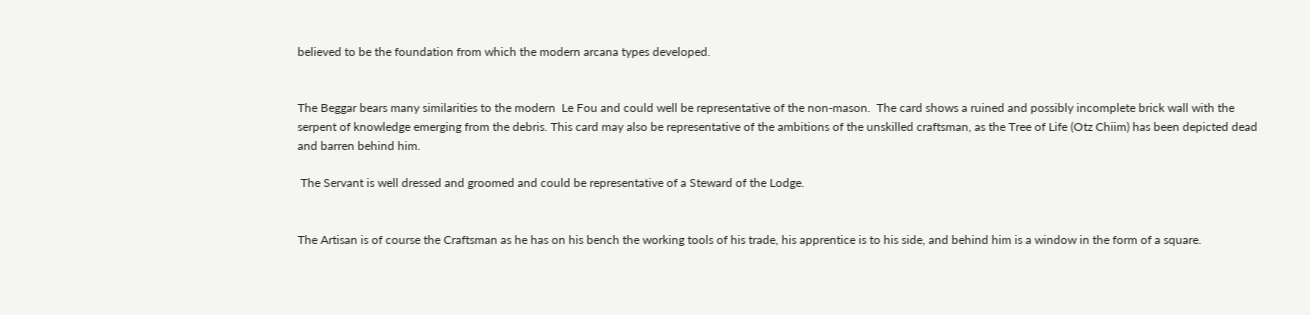believed to be the foundation from which the modern arcana types developed.


The Beggar bears many similarities to the modern  Le Fou and could well be representative of the non-mason.  The card shows a ruined and possibly incomplete brick wall with the serpent of knowledge emerging from the debris. This card may also be representative of the ambitions of the unskilled craftsman, as the Tree of Life (Otz Chiim) has been depicted dead and barren behind him.

 The Servant is well dressed and groomed and could be representative of a Steward of the Lodge.


The Artisan is of course the Craftsman as he has on his bench the working tools of his trade, his apprentice is to his side, and behind him is a window in the form of a square.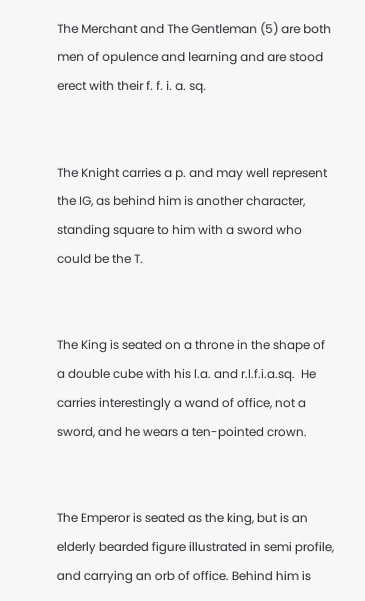The Merchant and The Gentleman (5) are both men of opulence and learning and are stood erect with their f. f. i. a. sq.


The Knight carries a p. and may well represent the IG, as behind him is another character, standing square to him with a sword who could be the T.


The King is seated on a throne in the shape of a double cube with his l.a. and r.l.f.i.a.sq.  He carries interestingly a wand of office, not a sword, and he wears a ten-pointed crown.


The Emperor is seated as the king, but is an elderly bearded figure illustrated in semi profile, and carrying an orb of office. Behind him is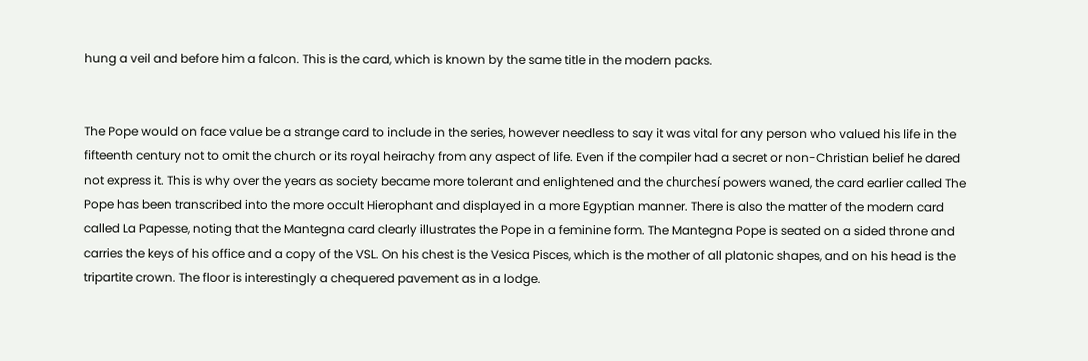hung a veil and before him a falcon. This is the card, which is known by the same title in the modern packs.


The Pope would on face value be a strange card to include in the series, however needless to say it was vital for any person who valued his life in the fifteenth century not to omit the church or its royal heirachy from any aspect of life. Even if the compiler had a secret or non-Christian belief he dared not express it. This is why over the years as society became more tolerant and enlightened and the churchesí powers waned, the card earlier called The Pope has been transcribed into the more occult Hierophant and displayed in a more Egyptian manner. There is also the matter of the modern card called La Papesse, noting that the Mantegna card clearly illustrates the Pope in a feminine form. The Mantegna Pope is seated on a sided throne and carries the keys of his office and a copy of the VSL. On his chest is the Vesica Pisces, which is the mother of all platonic shapes, and on his head is the tripartite crown. The floor is interestingly a chequered pavement as in a lodge.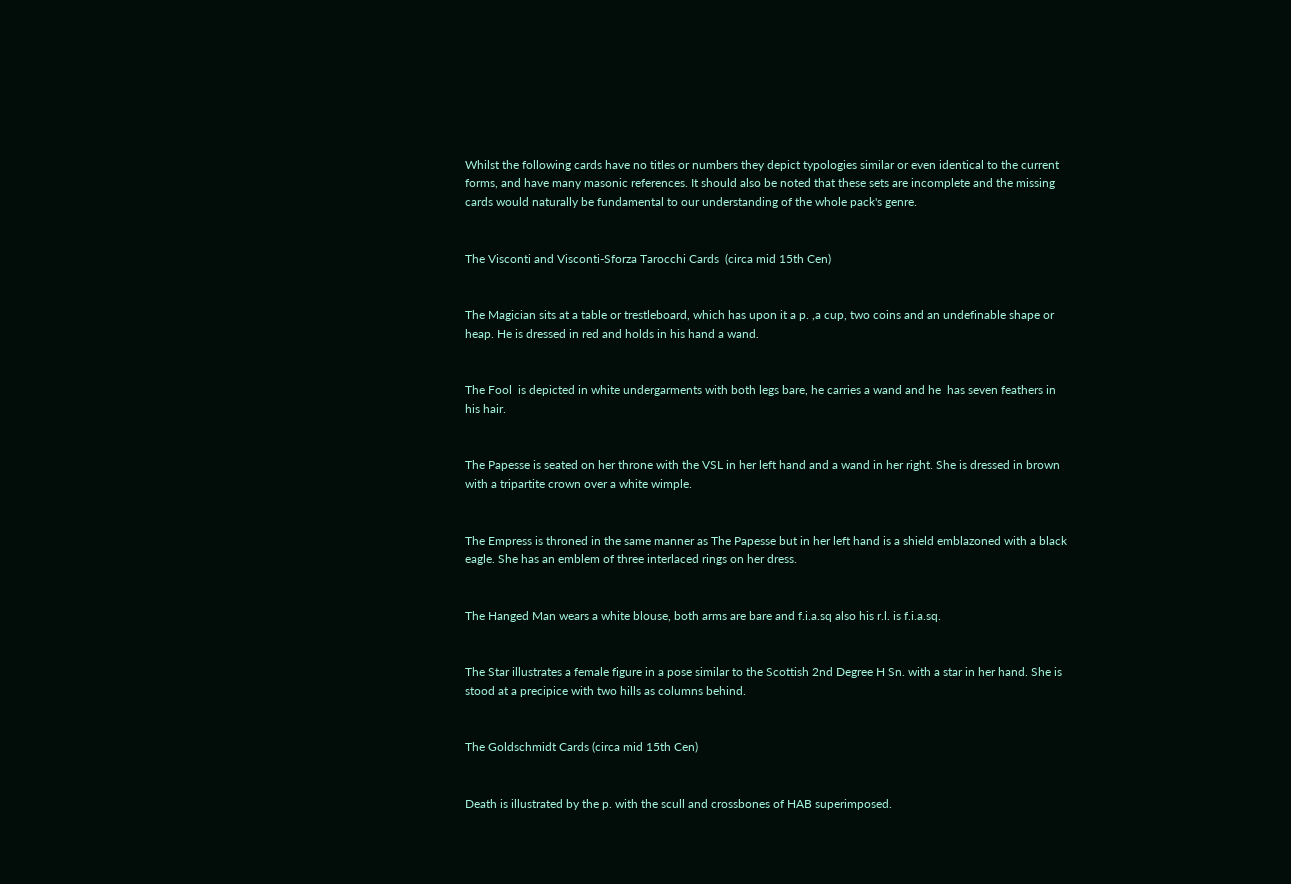Whilst the following cards have no titles or numbers they depict typologies similar or even identical to the current forms, and have many masonic references. It should also be noted that these sets are incomplete and the missing cards would naturally be fundamental to our understanding of the whole pack's genre.


The Visconti and Visconti-Sforza Tarocchi Cards  (circa mid 15th Cen)


The Magician sits at a table or trestleboard, which has upon it a p. ,a cup, two coins and an undefinable shape or heap. He is dressed in red and holds in his hand a wand.


The Fool  is depicted in white undergarments with both legs bare, he carries a wand and he  has seven feathers in his hair.


The Papesse is seated on her throne with the VSL in her left hand and a wand in her right. She is dressed in brown with a tripartite crown over a white wimple.


The Empress is throned in the same manner as The Papesse but in her left hand is a shield emblazoned with a black eagle. She has an emblem of three interlaced rings on her dress.


The Hanged Man wears a white blouse, both arms are bare and f.i.a.sq also his r.l. is f.i.a.sq.


The Star illustrates a female figure in a pose similar to the Scottish 2nd Degree H Sn. with a star in her hand. She is stood at a precipice with two hills as columns behind.


The Goldschmidt Cards (circa mid 15th Cen)


Death is illustrated by the p. with the scull and crossbones of HAB superimposed.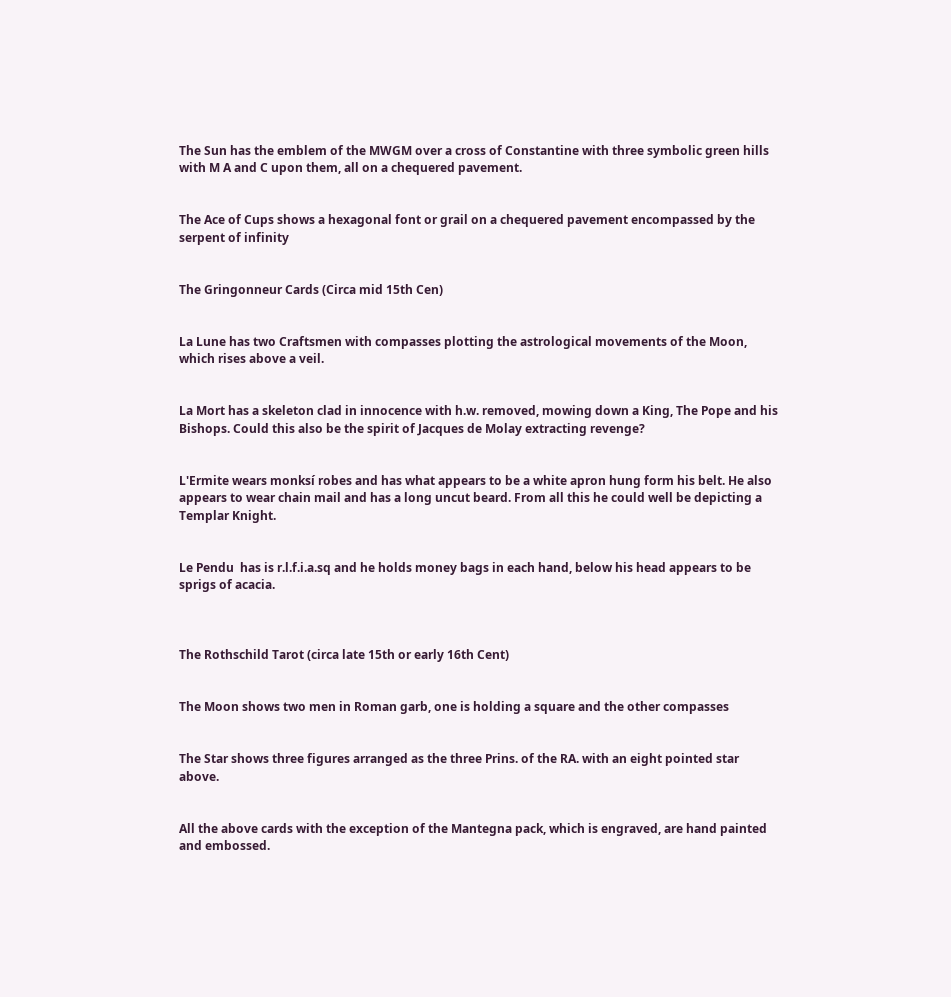The Sun has the emblem of the MWGM over a cross of Constantine with three symbolic green hills with M A and C upon them, all on a chequered pavement.


The Ace of Cups shows a hexagonal font or grail on a chequered pavement encompassed by the serpent of infinity


The Gringonneur Cards (Circa mid 15th Cen)


La Lune has two Craftsmen with compasses plotting the astrological movements of the Moon, which rises above a veil.


La Mort has a skeleton clad in innocence with h.w. removed, mowing down a King, The Pope and his Bishops. Could this also be the spirit of Jacques de Molay extracting revenge?


L'Ermite wears monksí robes and has what appears to be a white apron hung form his belt. He also appears to wear chain mail and has a long uncut beard. From all this he could well be depicting a Templar Knight.


Le Pendu  has is r.l.f.i.a.sq and he holds money bags in each hand, below his head appears to be sprigs of acacia.



The Rothschild Tarot (circa late 15th or early 16th Cent)


The Moon shows two men in Roman garb, one is holding a square and the other compasses


The Star shows three figures arranged as the three Prins. of the RA. with an eight pointed star above.


All the above cards with the exception of the Mantegna pack, which is engraved, are hand painted and embossed.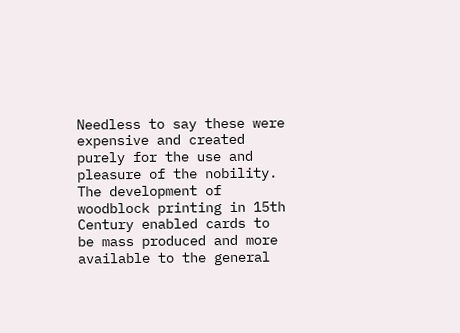Needless to say these were expensive and created purely for the use and pleasure of the nobility. The development of woodblock printing in 15th Century enabled cards to be mass produced and more available to the general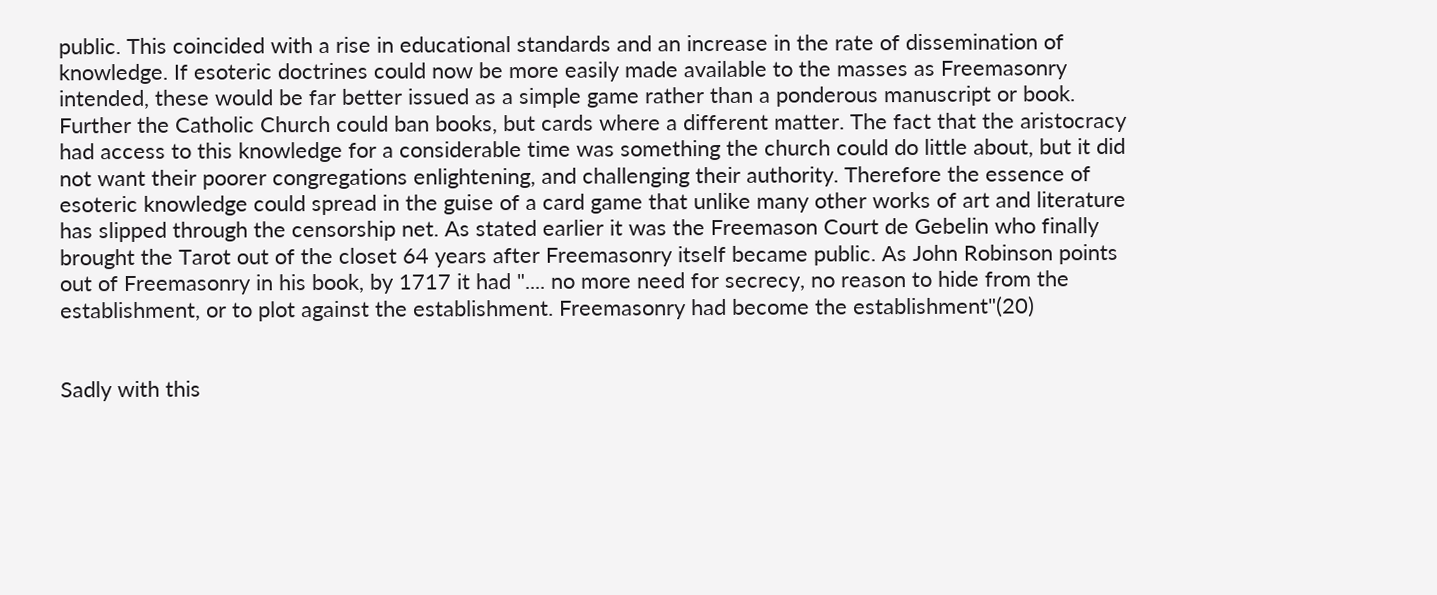public. This coincided with a rise in educational standards and an increase in the rate of dissemination of knowledge. If esoteric doctrines could now be more easily made available to the masses as Freemasonry intended, these would be far better issued as a simple game rather than a ponderous manuscript or book. Further the Catholic Church could ban books, but cards where a different matter. The fact that the aristocracy had access to this knowledge for a considerable time was something the church could do little about, but it did not want their poorer congregations enlightening, and challenging their authority. Therefore the essence of esoteric knowledge could spread in the guise of a card game that unlike many other works of art and literature has slipped through the censorship net. As stated earlier it was the Freemason Court de Gebelin who finally brought the Tarot out of the closet 64 years after Freemasonry itself became public. As John Robinson points out of Freemasonry in his book, by 1717 it had ".... no more need for secrecy, no reason to hide from the establishment, or to plot against the establishment. Freemasonry had become the establishment"(20)


Sadly with this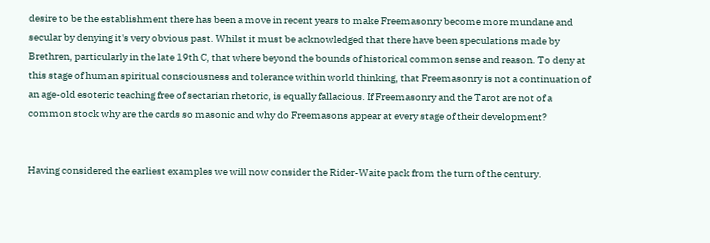desire to be the establishment there has been a move in recent years to make Freemasonry become more mundane and secular by denying it's very obvious past. Whilst it must be acknowledged that there have been speculations made by Brethren, particularly in the late 19th C, that where beyond the bounds of historical common sense and reason. To deny at this stage of human spiritual consciousness and tolerance within world thinking, that Freemasonry is not a continuation of an age-old esoteric teaching free of sectarian rhetoric, is equally fallacious. If Freemasonry and the Tarot are not of a common stock why are the cards so masonic and why do Freemasons appear at every stage of their development?


Having considered the earliest examples we will now consider the Rider-Waite pack from the turn of the century.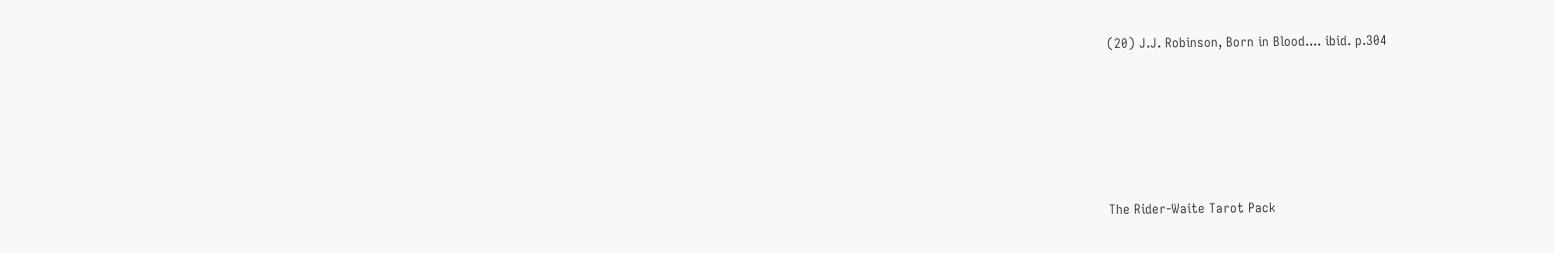(20) J.J. Robinson, Born in Blood.... ibid. p.304





The Rider-Waite Tarot Pack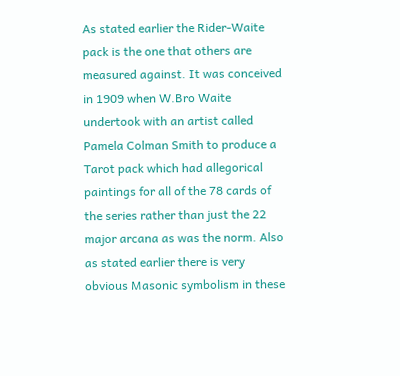As stated earlier the Rider-Waite pack is the one that others are measured against. It was conceived in 1909 when W.Bro Waite undertook with an artist called Pamela Colman Smith to produce a Tarot pack which had allegorical paintings for all of the 78 cards of the series rather than just the 22 major arcana as was the norm. Also as stated earlier there is very obvious Masonic symbolism in these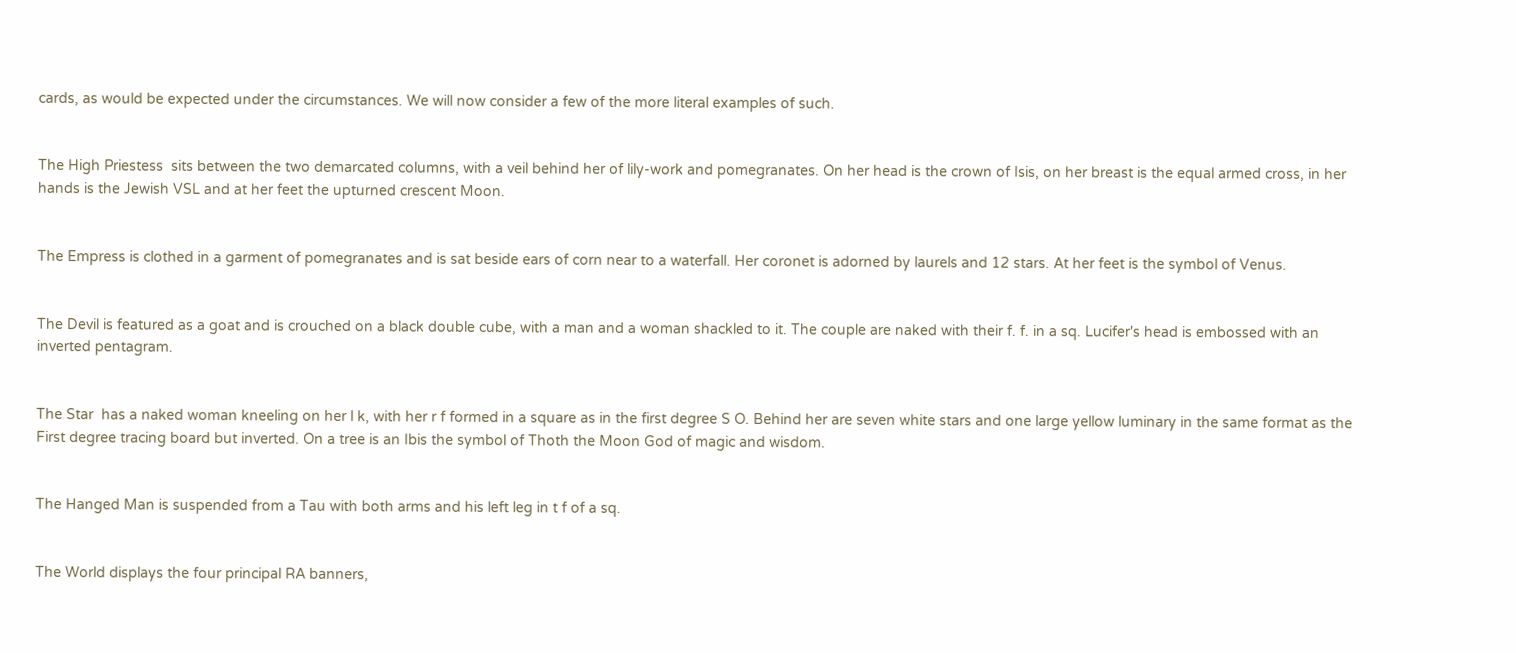cards, as would be expected under the circumstances. We will now consider a few of the more literal examples of such.


The High Priestess  sits between the two demarcated columns, with a veil behind her of lily-work and pomegranates. On her head is the crown of Isis, on her breast is the equal armed cross, in her hands is the Jewish VSL and at her feet the upturned crescent Moon.


The Empress is clothed in a garment of pomegranates and is sat beside ears of corn near to a waterfall. Her coronet is adorned by laurels and 12 stars. At her feet is the symbol of Venus.


The Devil is featured as a goat and is crouched on a black double cube, with a man and a woman shackled to it. The couple are naked with their f. f. in a sq. Lucifer's head is embossed with an inverted pentagram.


The Star  has a naked woman kneeling on her l k, with her r f formed in a square as in the first degree S O. Behind her are seven white stars and one large yellow luminary in the same format as the First degree tracing board but inverted. On a tree is an Ibis the symbol of Thoth the Moon God of magic and wisdom.


The Hanged Man is suspended from a Tau with both arms and his left leg in t f of a sq.


The World displays the four principal RA banners,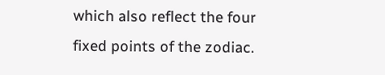which also reflect the four fixed points of the zodiac.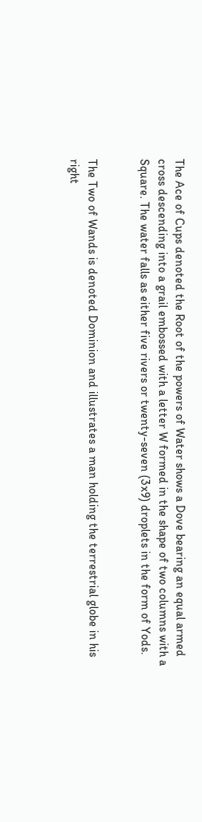The Ace of Cups denoted the Root of the powers of Water shows a Dove bearing an equal armed cross descending into a grail embossed with a letter W formed in the shape of two columns with a Square. The water falls as either five rivers or twenty-seven (3x9) droplets in the form of Yods.


The Two of Wands is denoted Dominion and illustrates a man holding the terrestrial globe in his right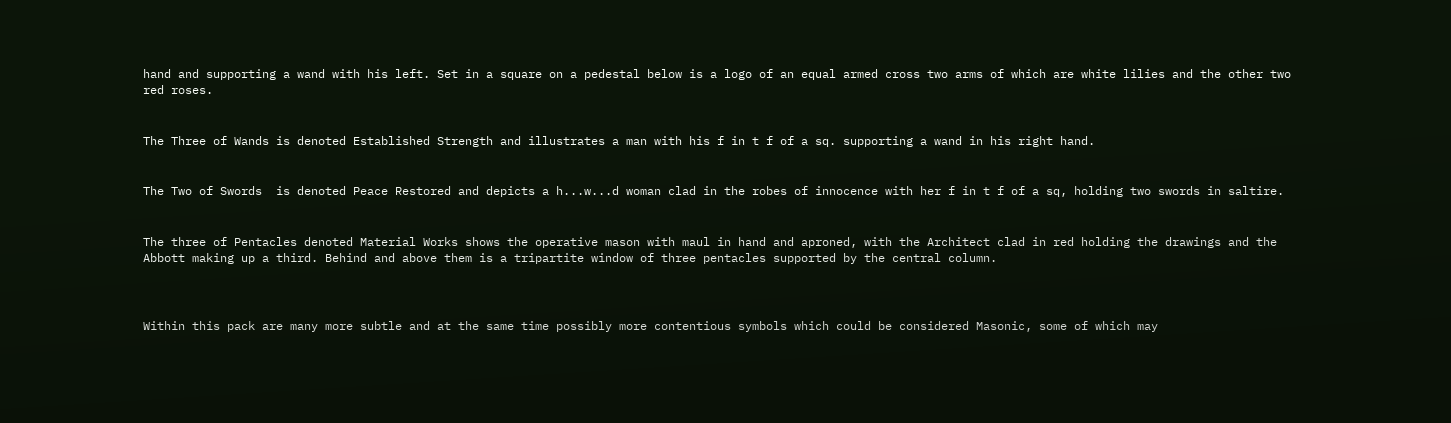hand and supporting a wand with his left. Set in a square on a pedestal below is a logo of an equal armed cross two arms of which are white lilies and the other two red roses.


The Three of Wands is denoted Established Strength and illustrates a man with his f in t f of a sq. supporting a wand in his right hand.


The Two of Swords  is denoted Peace Restored and depicts a h...w...d woman clad in the robes of innocence with her f in t f of a sq, holding two swords in saltire.


The three of Pentacles denoted Material Works shows the operative mason with maul in hand and aproned, with the Architect clad in red holding the drawings and the Abbott making up a third. Behind and above them is a tripartite window of three pentacles supported by the central column.



Within this pack are many more subtle and at the same time possibly more contentious symbols which could be considered Masonic, some of which may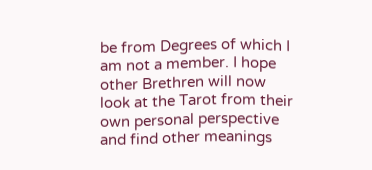be from Degrees of which I am not a member. I hope other Brethren will now look at the Tarot from their own personal perspective and find other meanings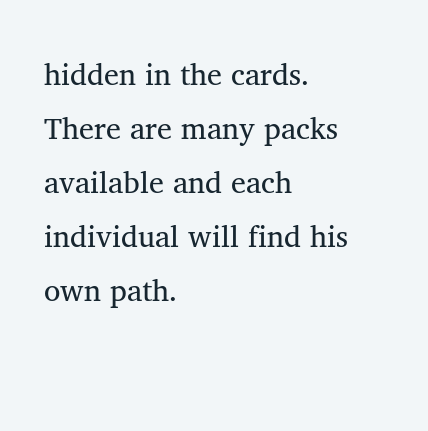hidden in the cards.  There are many packs available and each individual will find his own path.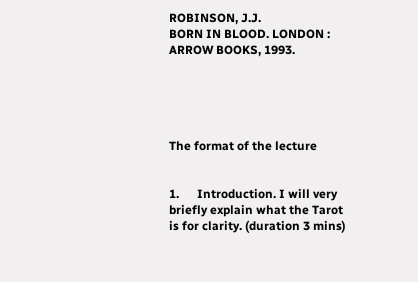ROBINSON, J.J.                       BORN IN BLOOD. LONDON : ARROW BOOKS, 1993.





The format of the lecture


1.      Introduction. I will very briefly explain what the Tarot is for clarity. (duration 3 mins)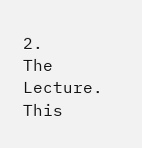2.      The Lecture. This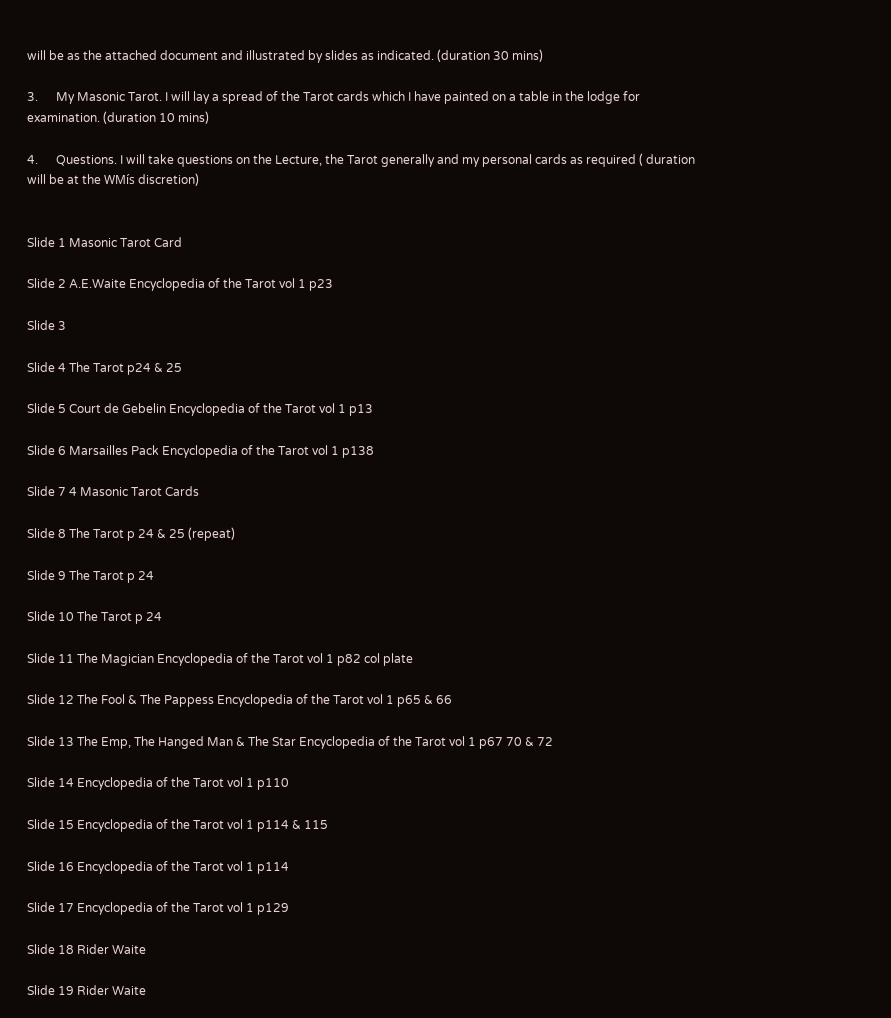will be as the attached document and illustrated by slides as indicated. (duration 30 mins)

3.      My Masonic Tarot. I will lay a spread of the Tarot cards which I have painted on a table in the lodge for examination. (duration 10 mins)

4.      Questions. I will take questions on the Lecture, the Tarot generally and my personal cards as required ( duration will be at the WMís discretion)


Slide 1 Masonic Tarot Card

Slide 2 A.E.Waite Encyclopedia of the Tarot vol 1 p23

Slide 3

Slide 4 The Tarot p24 & 25

Slide 5 Court de Gebelin Encyclopedia of the Tarot vol 1 p13

Slide 6 Marsailles Pack Encyclopedia of the Tarot vol 1 p138

Slide 7 4 Masonic Tarot Cards

Slide 8 The Tarot p 24 & 25 (repeat)

Slide 9 The Tarot p 24

Slide 10 The Tarot p 24

Slide 11 The Magician Encyclopedia of the Tarot vol 1 p82 col plate

Slide 12 The Fool & The Pappess Encyclopedia of the Tarot vol 1 p65 & 66

Slide 13 The Emp, The Hanged Man & The Star Encyclopedia of the Tarot vol 1 p67 70 & 72

Slide 14 Encyclopedia of the Tarot vol 1 p110

Slide 15 Encyclopedia of the Tarot vol 1 p114 & 115

Slide 16 Encyclopedia of the Tarot vol 1 p114

Slide 17 Encyclopedia of the Tarot vol 1 p129

Slide 18 Rider Waite

Slide 19 Rider Waite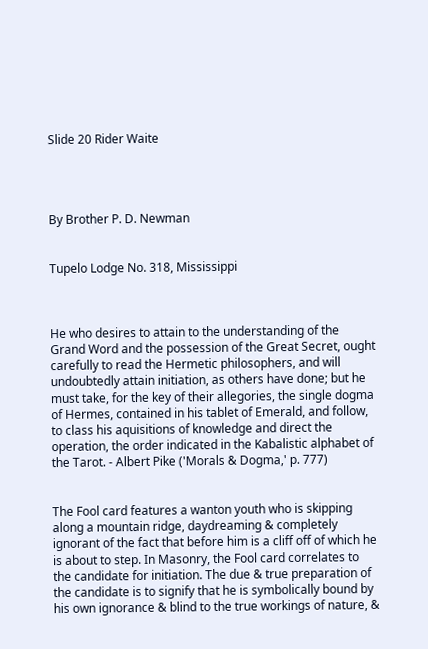Slide 20 Rider Waite




By Brother P. D. Newman


Tupelo Lodge No. 318, Mississippi



He who desires to attain to the understanding of the Grand Word and the possession of the Great Secret, ought carefully to read the Hermetic philosophers, and will undoubtedly attain initiation, as others have done; but he must take, for the key of their allegories, the single dogma of Hermes, contained in his tablet of Emerald, and follow, to class his aquisitions of knowledge and direct the operation, the order indicated in the Kabalistic alphabet of the Tarot. - Albert Pike ('Morals & Dogma,' p. 777)


The Fool card features a wanton youth who is skipping along a mountain ridge, daydreaming & completely ignorant of the fact that before him is a cliff off of which he is about to step. In Masonry, the Fool card correlates to the candidate for initiation. The due & true preparation of the candidate is to signify that he is symbolically bound by his own ignorance & blind to the true workings of nature, &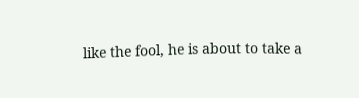like the fool, he is about to take a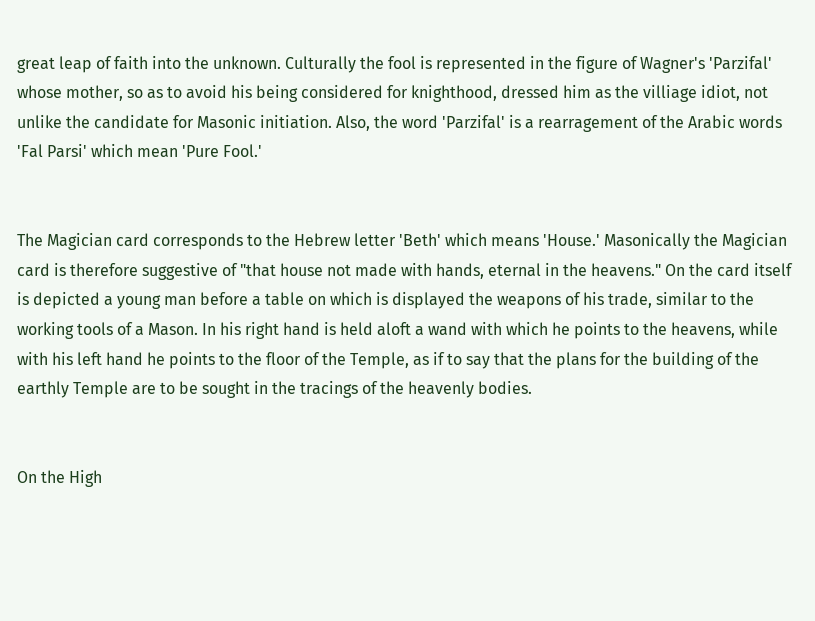great leap of faith into the unknown. Culturally the fool is represented in the figure of Wagner's 'Parzifal' whose mother, so as to avoid his being considered for knighthood, dressed him as the villiage idiot, not unlike the candidate for Masonic initiation. Also, the word 'Parzifal' is a rearragement of the Arabic words 'Fal Parsi' which mean 'Pure Fool.'


The Magician card corresponds to the Hebrew letter 'Beth' which means 'House.' Masonically the Magician card is therefore suggestive of "that house not made with hands, eternal in the heavens." On the card itself is depicted a young man before a table on which is displayed the weapons of his trade, similar to the working tools of a Mason. In his right hand is held aloft a wand with which he points to the heavens, while with his left hand he points to the floor of the Temple, as if to say that the plans for the building of the earthly Temple are to be sought in the tracings of the heavenly bodies.


On the High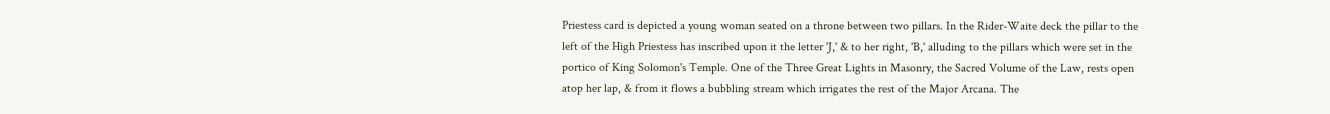Priestess card is depicted a young woman seated on a throne between two pillars. In the Rider-Waite deck the pillar to the left of the High Priestess has inscribed upon it the letter 'J,' & to her right, 'B,' alluding to the pillars which were set in the portico of King Solomon's Temple. One of the Three Great Lights in Masonry, the Sacred Volume of the Law, rests open atop her lap, & from it flows a bubbling stream which irrigates the rest of the Major Arcana. The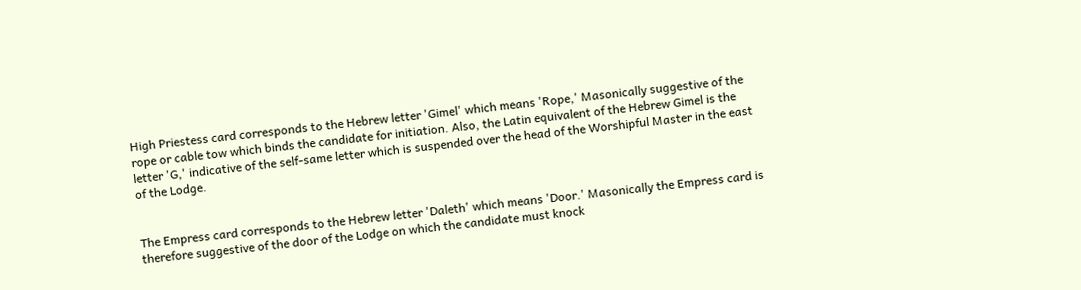High Priestess card corresponds to the Hebrew letter 'Gimel' which means 'Rope,' Masonically suggestive of the rope or cable tow which binds the candidate for initiation. Also, the Latin equivalent of the Hebrew Gimel is the letter 'G,' indicative of the self-same letter which is suspended over the head of the Worshipful Master in the east of the Lodge.


The Empress card corresponds to the Hebrew letter 'Daleth' which means 'Door.' Masonically the Empress card is therefore suggestive of the door of the Lodge on which the candidate must knock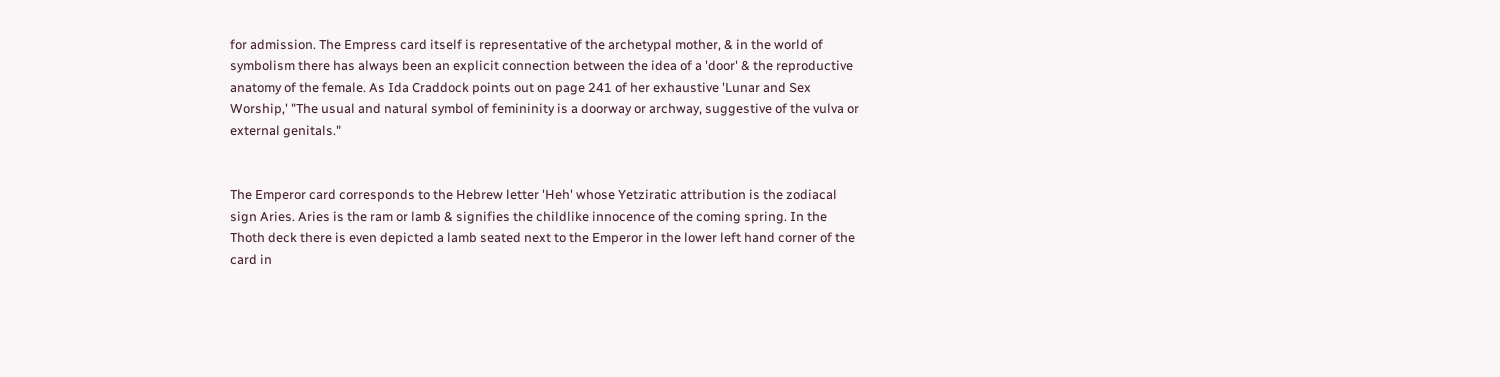for admission. The Empress card itself is representative of the archetypal mother, & in the world of symbolism there has always been an explicit connection between the idea of a 'door' & the reproductive anatomy of the female. As Ida Craddock points out on page 241 of her exhaustive 'Lunar and Sex Worship,' "The usual and natural symbol of femininity is a doorway or archway, suggestive of the vulva or external genitals."


The Emperor card corresponds to the Hebrew letter 'Heh' whose Yetziratic attribution is the zodiacal sign Aries. Aries is the ram or lamb & signifies the childlike innocence of the coming spring. In the Thoth deck there is even depicted a lamb seated next to the Emperor in the lower left hand corner of the card in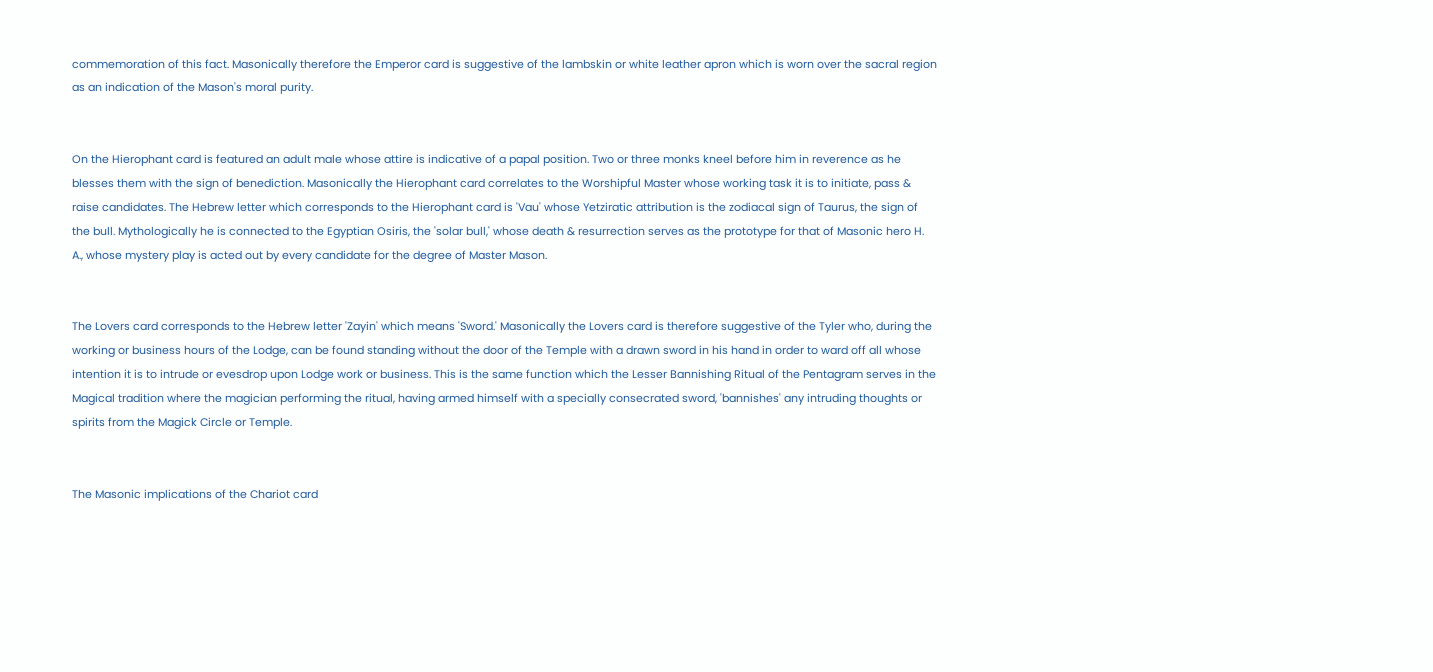commemoration of this fact. Masonically therefore the Emperor card is suggestive of the lambskin or white leather apron which is worn over the sacral region as an indication of the Mason's moral purity.


On the Hierophant card is featured an adult male whose attire is indicative of a papal position. Two or three monks kneel before him in reverence as he blesses them with the sign of benediction. Masonically the Hierophant card correlates to the Worshipful Master whose working task it is to initiate, pass & raise candidates. The Hebrew letter which corresponds to the Hierophant card is 'Vau' whose Yetziratic attribution is the zodiacal sign of Taurus, the sign of the bull. Mythologically he is connected to the Egyptian Osiris, the 'solar bull,' whose death & resurrection serves as the prototype for that of Masonic hero H. A., whose mystery play is acted out by every candidate for the degree of Master Mason.


The Lovers card corresponds to the Hebrew letter 'Zayin' which means 'Sword.' Masonically the Lovers card is therefore suggestive of the Tyler who, during the working or business hours of the Lodge, can be found standing without the door of the Temple with a drawn sword in his hand in order to ward off all whose intention it is to intrude or evesdrop upon Lodge work or business. This is the same function which the Lesser Bannishing Ritual of the Pentagram serves in the Magical tradition where the magician performing the ritual, having armed himself with a specially consecrated sword, 'bannishes' any intruding thoughts or spirits from the Magick Circle or Temple.


The Masonic implications of the Chariot card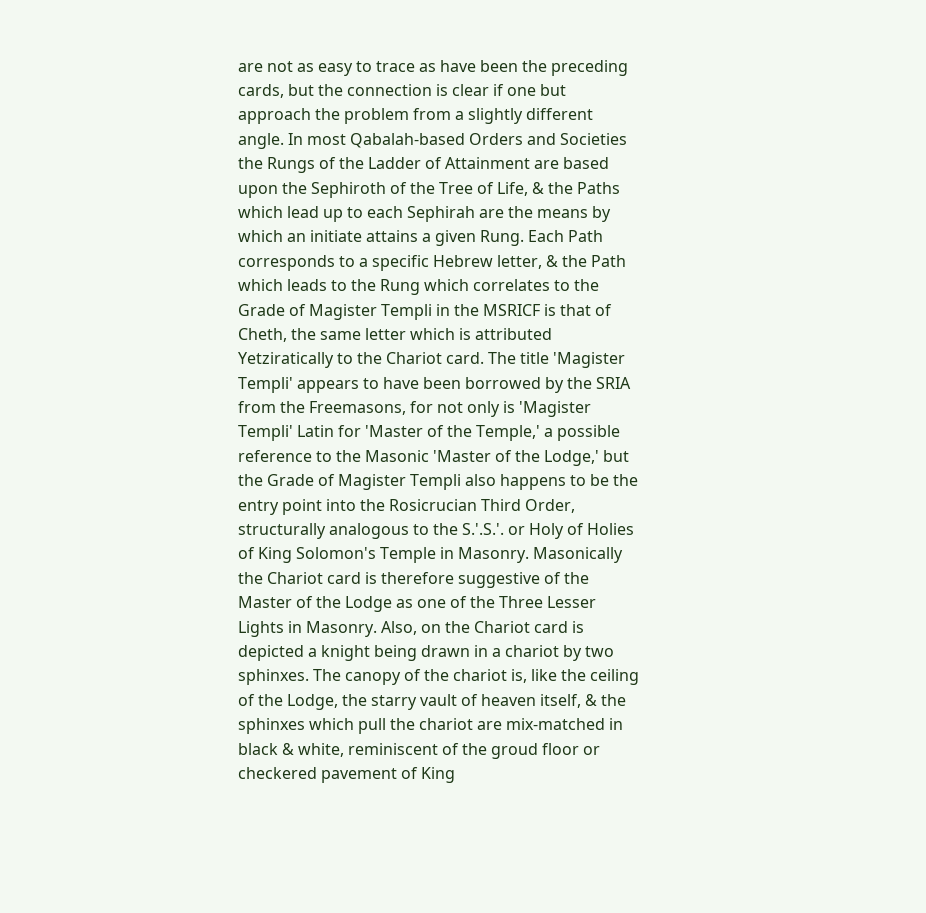are not as easy to trace as have been the preceding cards, but the connection is clear if one but approach the problem from a slightly different angle. In most Qabalah-based Orders and Societies the Rungs of the Ladder of Attainment are based upon the Sephiroth of the Tree of Life, & the Paths which lead up to each Sephirah are the means by which an initiate attains a given Rung. Each Path corresponds to a specific Hebrew letter, & the Path which leads to the Rung which correlates to the Grade of Magister Templi in the MSRICF is that of Cheth, the same letter which is attributed Yetziratically to the Chariot card. The title 'Magister Templi' appears to have been borrowed by the SRIA from the Freemasons, for not only is 'Magister Templi' Latin for 'Master of the Temple,' a possible reference to the Masonic 'Master of the Lodge,' but the Grade of Magister Templi also happens to be the entry point into the Rosicrucian Third Order, structurally analogous to the S.'.S.'. or Holy of Holies of King Solomon's Temple in Masonry. Masonically the Chariot card is therefore suggestive of the Master of the Lodge as one of the Three Lesser Lights in Masonry. Also, on the Chariot card is depicted a knight being drawn in a chariot by two sphinxes. The canopy of the chariot is, like the ceiling of the Lodge, the starry vault of heaven itself, & the sphinxes which pull the chariot are mix-matched in black & white, reminiscent of the groud floor or checkered pavement of King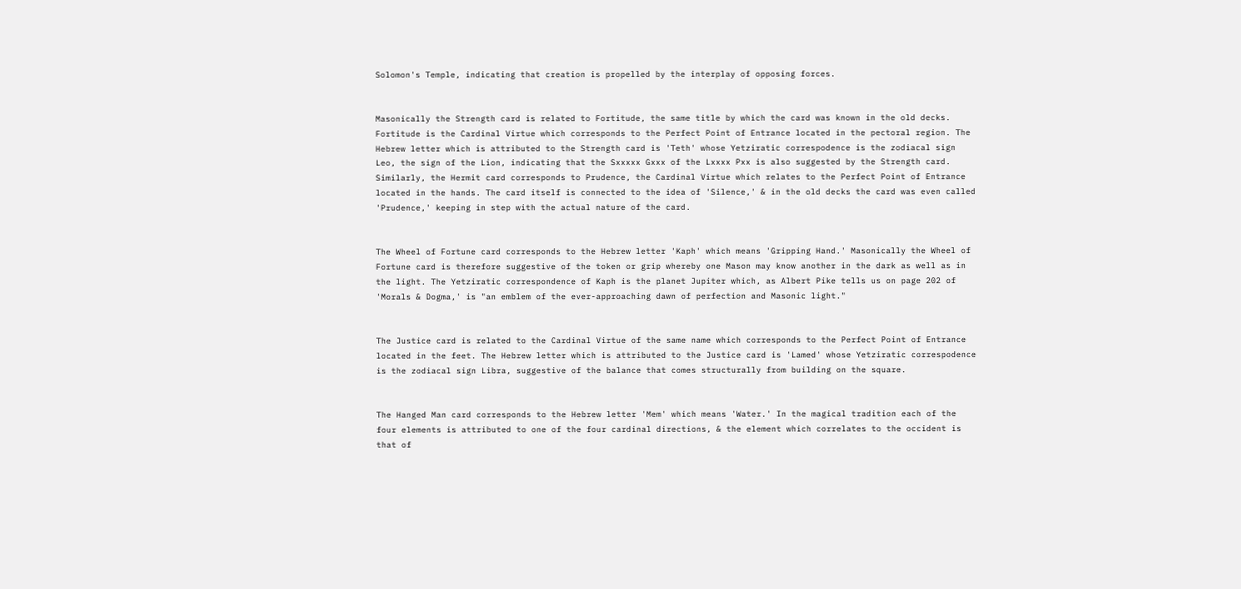Solomon's Temple, indicating that creation is propelled by the interplay of opposing forces.


Masonically the Strength card is related to Fortitude, the same title by which the card was known in the old decks. Fortitude is the Cardinal Virtue which corresponds to the Perfect Point of Entrance located in the pectoral region. The Hebrew letter which is attributed to the Strength card is 'Teth' whose Yetziratic correspodence is the zodiacal sign Leo, the sign of the Lion, indicating that the Sxxxxx Gxxx of the Lxxxx Pxx is also suggested by the Strength card. Similarly, the Hermit card corresponds to Prudence, the Cardinal Virtue which relates to the Perfect Point of Entrance located in the hands. The card itself is connected to the idea of 'Silence,' & in the old decks the card was even called 'Prudence,' keeping in step with the actual nature of the card.


The Wheel of Fortune card corresponds to the Hebrew letter 'Kaph' which means 'Gripping Hand.' Masonically the Wheel of Fortune card is therefore suggestive of the token or grip whereby one Mason may know another in the dark as well as in the light. The Yetziratic correspondence of Kaph is the planet Jupiter which, as Albert Pike tells us on page 202 of 'Morals & Dogma,' is "an emblem of the ever-approaching dawn of perfection and Masonic light."


The Justice card is related to the Cardinal Virtue of the same name which corresponds to the Perfect Point of Entrance located in the feet. The Hebrew letter which is attributed to the Justice card is 'Lamed' whose Yetziratic correspodence is the zodiacal sign Libra, suggestive of the balance that comes structurally from building on the square.


The Hanged Man card corresponds to the Hebrew letter 'Mem' which means 'Water.' In the magical tradition each of the four elements is attributed to one of the four cardinal directions, & the element which correlates to the occident is that of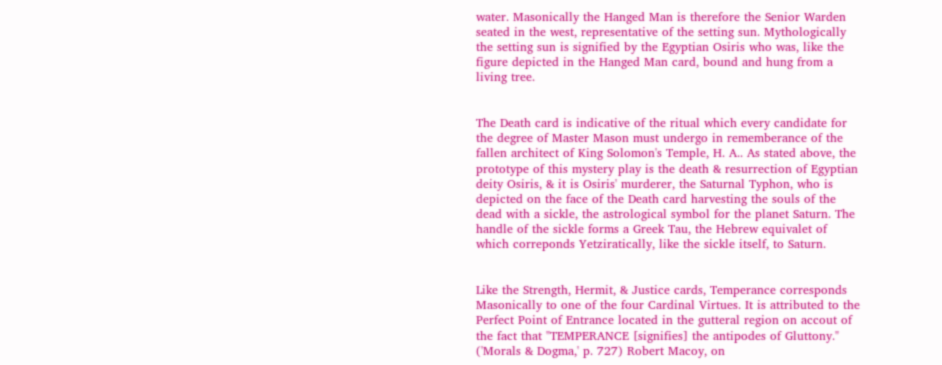water. Masonically the Hanged Man is therefore the Senior Warden seated in the west, representative of the setting sun. Mythologically the setting sun is signified by the Egyptian Osiris who was, like the figure depicted in the Hanged Man card, bound and hung from a living tree.


The Death card is indicative of the ritual which every candidate for the degree of Master Mason must undergo in rememberance of the fallen architect of King Solomon's Temple, H. A.. As stated above, the prototype of this mystery play is the death & resurrection of Egyptian deity Osiris, & it is Osiris' murderer, the Saturnal Typhon, who is depicted on the face of the Death card harvesting the souls of the dead with a sickle, the astrological symbol for the planet Saturn. The handle of the sickle forms a Greek Tau, the Hebrew equivalet of which correponds Yetziratically, like the sickle itself, to Saturn.


Like the Strength, Hermit, & Justice cards, Temperance corresponds Masonically to one of the four Cardinal Virtues. It is attributed to the Perfect Point of Entrance located in the gutteral region on accout of the fact that "TEMPERANCE [signifies] the antipodes of Gluttony." ('Morals & Dogma,' p. 727) Robert Macoy, on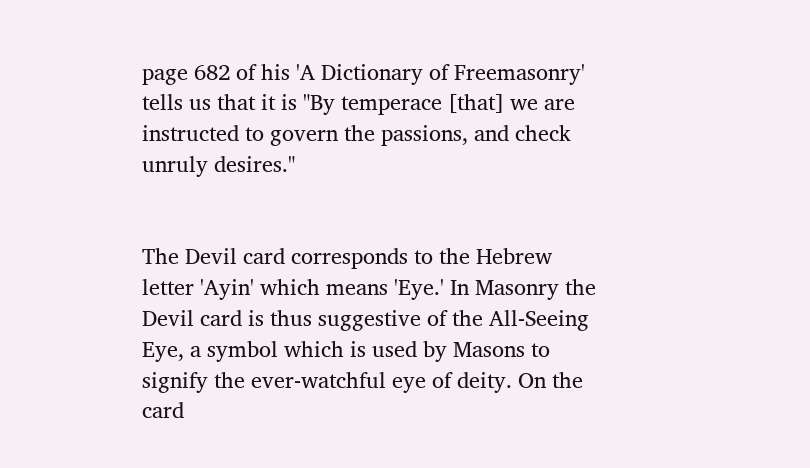page 682 of his 'A Dictionary of Freemasonry' tells us that it is "By temperace [that] we are instructed to govern the passions, and check unruly desires."


The Devil card corresponds to the Hebrew letter 'Ayin' which means 'Eye.' In Masonry the Devil card is thus suggestive of the All-Seeing Eye, a symbol which is used by Masons to signify the ever-watchful eye of deity. On the card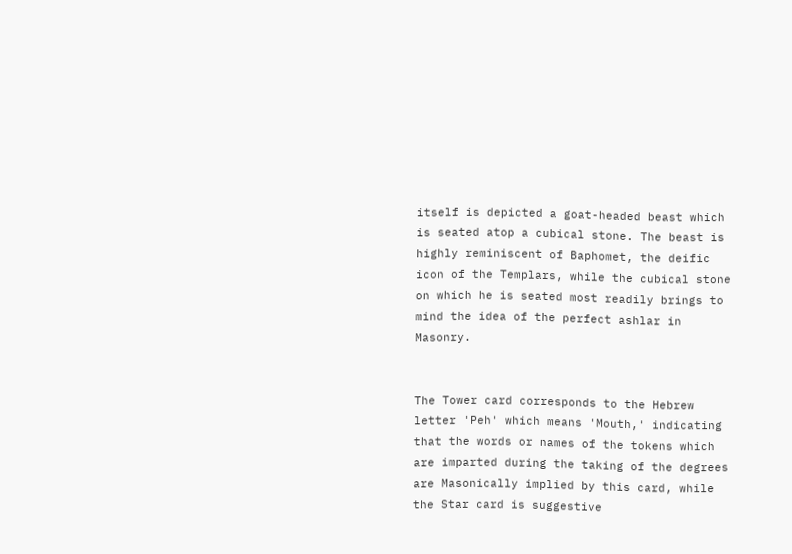itself is depicted a goat-headed beast which is seated atop a cubical stone. The beast is highly reminiscent of Baphomet, the deific icon of the Templars, while the cubical stone on which he is seated most readily brings to mind the idea of the perfect ashlar in Masonry.


The Tower card corresponds to the Hebrew letter 'Peh' which means 'Mouth,' indicating that the words or names of the tokens which are imparted during the taking of the degrees are Masonically implied by this card, while the Star card is suggestive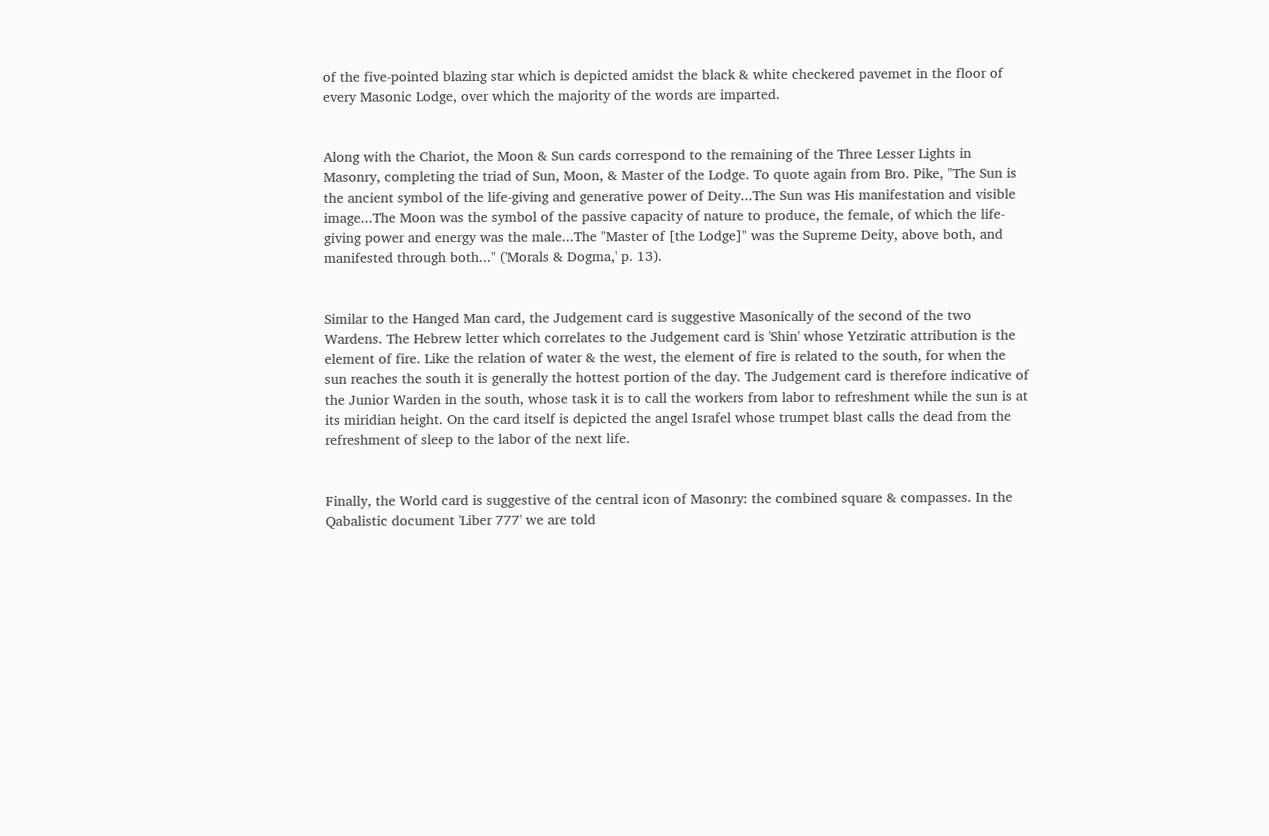of the five-pointed blazing star which is depicted amidst the black & white checkered pavemet in the floor of every Masonic Lodge, over which the majority of the words are imparted.


Along with the Chariot, the Moon & Sun cards correspond to the remaining of the Three Lesser Lights in Masonry, completing the triad of Sun, Moon, & Master of the Lodge. To quote again from Bro. Pike, "The Sun is the ancient symbol of the life-giving and generative power of Deity...The Sun was His manifestation and visible image...The Moon was the symbol of the passive capacity of nature to produce, the female, of which the life-giving power and energy was the male...The "Master of [the Lodge]" was the Supreme Deity, above both, and manifested through both..." ('Morals & Dogma,' p. 13).


Similar to the Hanged Man card, the Judgement card is suggestive Masonically of the second of the two Wardens. The Hebrew letter which correlates to the Judgement card is 'Shin' whose Yetziratic attribution is the element of fire. Like the relation of water & the west, the element of fire is related to the south, for when the sun reaches the south it is generally the hottest portion of the day. The Judgement card is therefore indicative of the Junior Warden in the south, whose task it is to call the workers from labor to refreshment while the sun is at its miridian height. On the card itself is depicted the angel Israfel whose trumpet blast calls the dead from the refreshment of sleep to the labor of the next life.


Finally, the World card is suggestive of the central icon of Masonry: the combined square & compasses. In the Qabalistic document 'Liber 777' we are told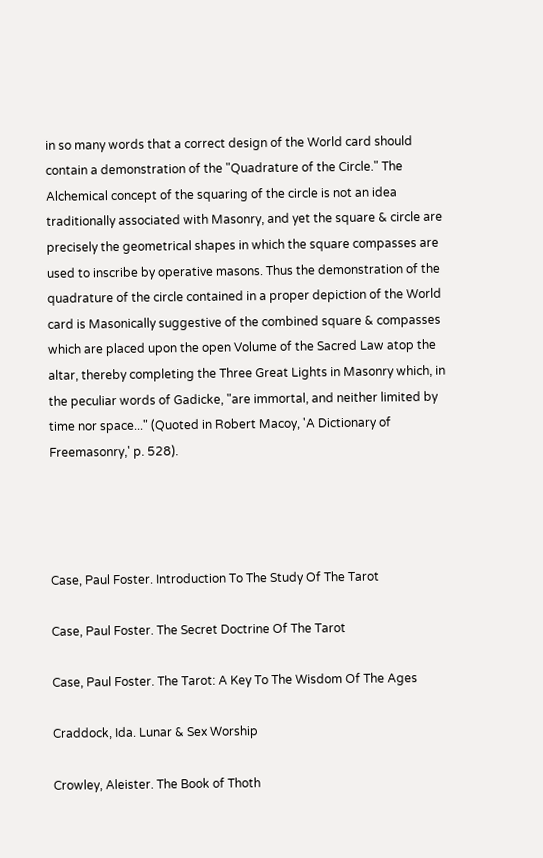in so many words that a correct design of the World card should contain a demonstration of the "Quadrature of the Circle." The Alchemical concept of the squaring of the circle is not an idea traditionally associated with Masonry, and yet the square & circle are precisely the geometrical shapes in which the square compasses are used to inscribe by operative masons. Thus the demonstration of the quadrature of the circle contained in a proper depiction of the World card is Masonically suggestive of the combined square & compasses which are placed upon the open Volume of the Sacred Law atop the altar, thereby completing the Three Great Lights in Masonry which, in the peculiar words of Gadicke, "are immortal, and neither limited by time nor space..." (Quoted in Robert Macoy, 'A Dictionary of Freemasonry,' p. 528).




Case, Paul Foster. Introduction To The Study Of The Tarot

Case, Paul Foster. The Secret Doctrine Of The Tarot

Case, Paul Foster. The Tarot: A Key To The Wisdom Of The Ages

Craddock, Ida. Lunar & Sex Worship

Crowley, Aleister. The Book of Thoth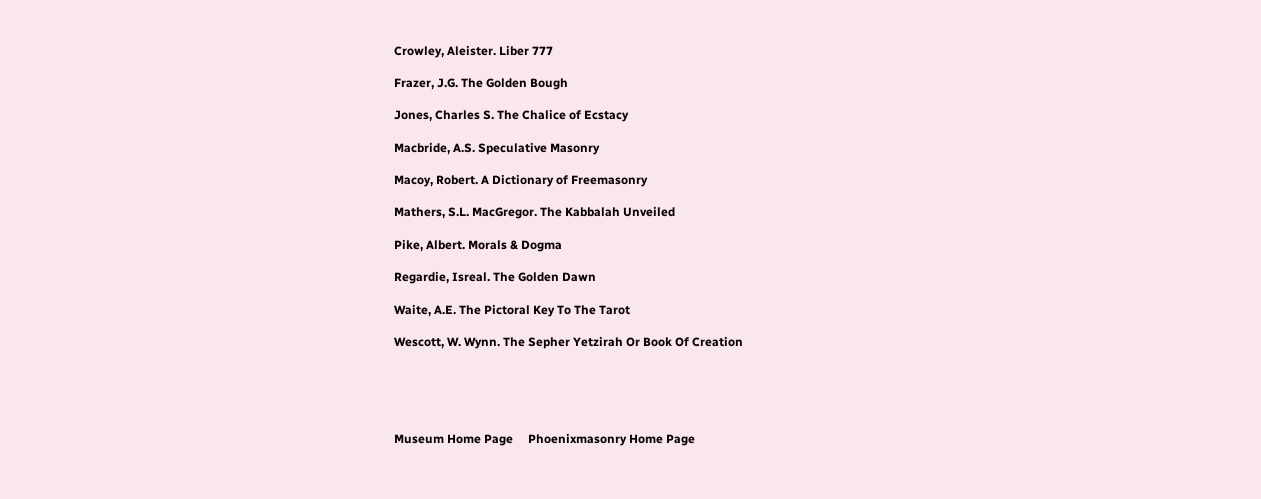Crowley, Aleister. Liber 777

Frazer, J.G. The Golden Bough

Jones, Charles S. The Chalice of Ecstacy

Macbride, A.S. Speculative Masonry

Macoy, Robert. A Dictionary of Freemasonry

Mathers, S.L. MacGregor. The Kabbalah Unveiled

Pike, Albert. Morals & Dogma

Regardie, Isreal. The Golden Dawn

Waite, A.E. The Pictoral Key To The Tarot

Wescott, W. Wynn. The Sepher Yetzirah Or Book Of Creation





Museum Home Page     Phoenixmasonry Home Page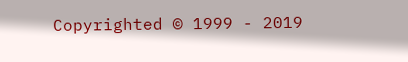Copyrighted © 1999 - 2019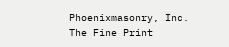Phoenixmasonry, Inc.      The Fine Print